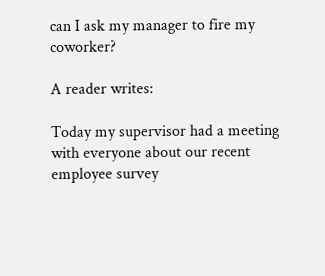can I ask my manager to fire my coworker?

A reader writes:

Today my supervisor had a meeting with everyone about our recent employee survey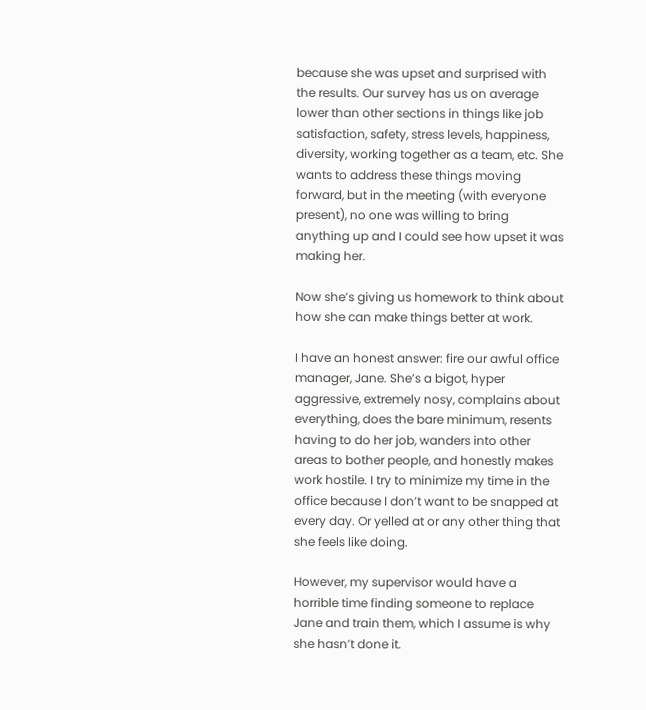because she was upset and surprised with the results. Our survey has us on average lower than other sections in things like job satisfaction, safety, stress levels, happiness, diversity, working together as a team, etc. She wants to address these things moving forward, but in the meeting (with everyone present), no one was willing to bring anything up and I could see how upset it was making her.

Now she’s giving us homework to think about how she can make things better at work.

I have an honest answer: fire our awful office manager, Jane. She’s a bigot, hyper aggressive, extremely nosy, complains about everything, does the bare minimum, resents having to do her job, wanders into other areas to bother people, and honestly makes work hostile. I try to minimize my time in the office because I don’t want to be snapped at every day. Or yelled at or any other thing that she feels like doing.

However, my supervisor would have a horrible time finding someone to replace Jane and train them, which I assume is why she hasn’t done it.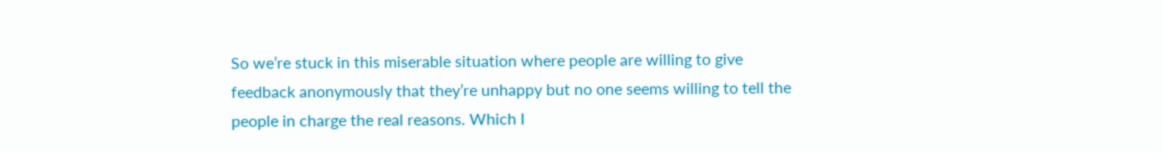So we’re stuck in this miserable situation where people are willing to give feedback anonymously that they’re unhappy but no one seems willing to tell the people in charge the real reasons. Which I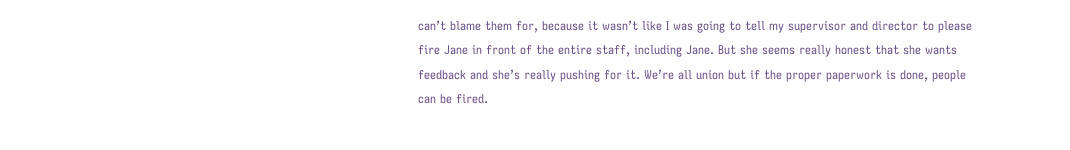can’t blame them for, because it wasn’t like I was going to tell my supervisor and director to please fire Jane in front of the entire staff, including Jane. But she seems really honest that she wants feedback and she’s really pushing for it. We’re all union but if the proper paperwork is done, people can be fired.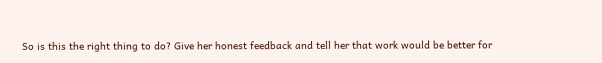So is this the right thing to do? Give her honest feedback and tell her that work would be better for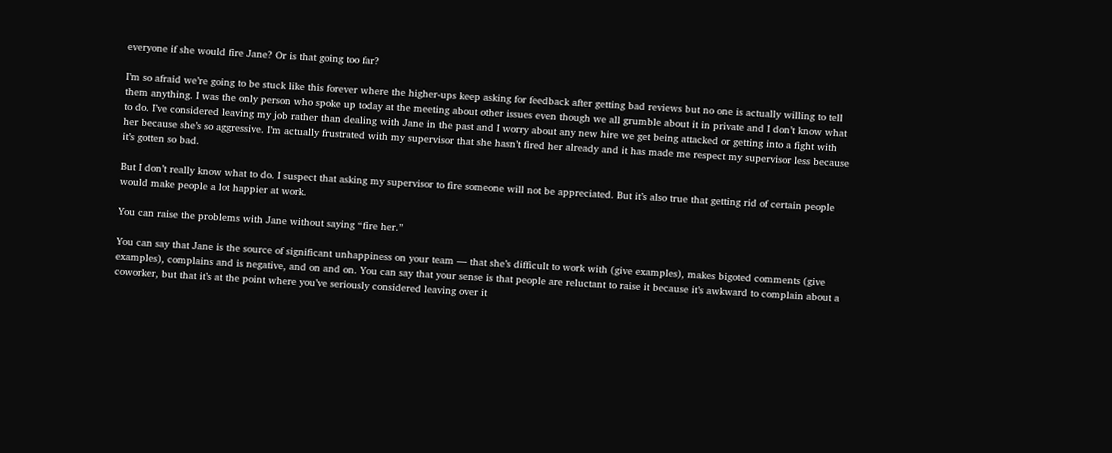everyone if she would fire Jane? Or is that going too far?

I’m so afraid we’re going to be stuck like this forever where the higher-ups keep asking for feedback after getting bad reviews but no one is actually willing to tell them anything. I was the only person who spoke up today at the meeting about other issues even though we all grumble about it in private and I don’t know what to do. I’ve considered leaving my job rather than dealing with Jane in the past and I worry about any new hire we get being attacked or getting into a fight with her because she’s so aggressive. I’m actually frustrated with my supervisor that she hasn’t fired her already and it has made me respect my supervisor less because it’s gotten so bad.

But I don’t really know what to do. I suspect that asking my supervisor to fire someone will not be appreciated. But it’s also true that getting rid of certain people would make people a lot happier at work.

You can raise the problems with Jane without saying “fire her.”

You can say that Jane is the source of significant unhappiness on your team — that she’s difficult to work with (give examples), makes bigoted comments (give examples), complains and is negative, and on and on. You can say that your sense is that people are reluctant to raise it because it’s awkward to complain about a coworker, but that it’s at the point where you’ve seriously considered leaving over it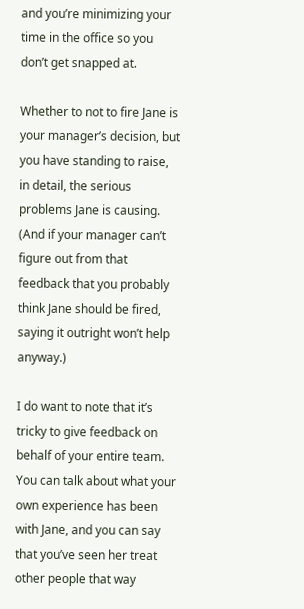and you’re minimizing your time in the office so you don’t get snapped at.

Whether to not to fire Jane is your manager’s decision, but you have standing to raise, in detail, the serious problems Jane is causing. (And if your manager can’t figure out from that feedback that you probably think Jane should be fired, saying it outright won’t help anyway.)

I do want to note that it’s tricky to give feedback on behalf of your entire team. You can talk about what your own experience has been with Jane, and you can say that you’ve seen her treat other people that way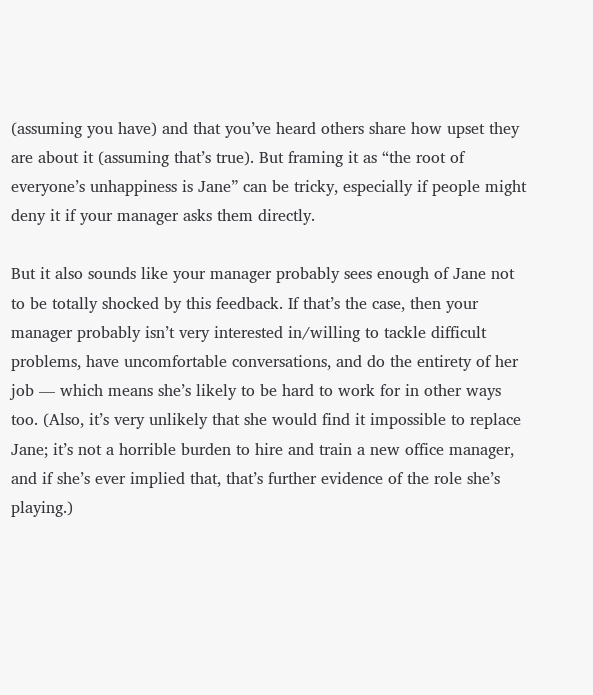(assuming you have) and that you’ve heard others share how upset they are about it (assuming that’s true). But framing it as “the root of everyone’s unhappiness is Jane” can be tricky, especially if people might deny it if your manager asks them directly.

But it also sounds like your manager probably sees enough of Jane not to be totally shocked by this feedback. If that’s the case, then your manager probably isn’t very interested in/willing to tackle difficult problems, have uncomfortable conversations, and do the entirety of her job — which means she’s likely to be hard to work for in other ways too. (Also, it’s very unlikely that she would find it impossible to replace Jane; it’s not a horrible burden to hire and train a new office manager, and if she’s ever implied that, that’s further evidence of the role she’s playing.)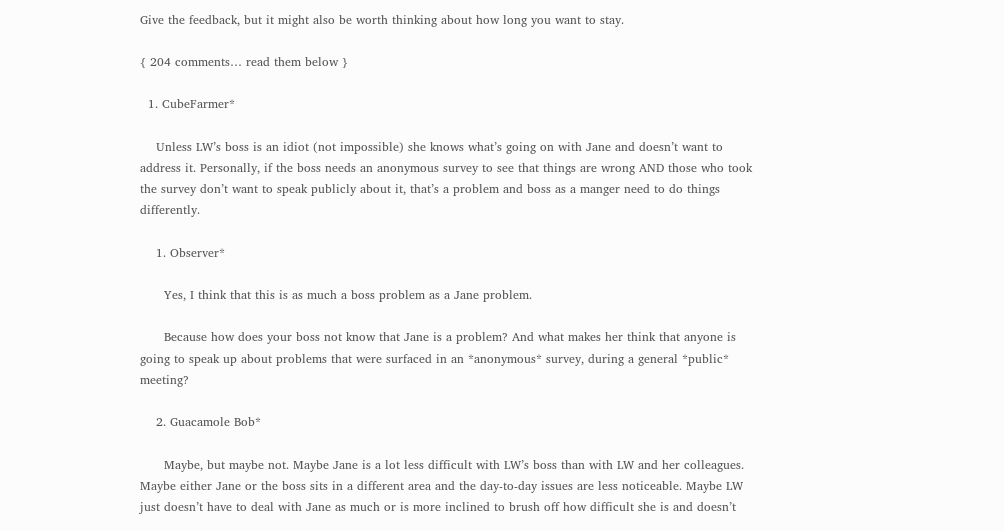Give the feedback, but it might also be worth thinking about how long you want to stay.

{ 204 comments… read them below }

  1. CubeFarmer*

    Unless LW’s boss is an idiot (not impossible) she knows what’s going on with Jane and doesn’t want to address it. Personally, if the boss needs an anonymous survey to see that things are wrong AND those who took the survey don’t want to speak publicly about it, that’s a problem and boss as a manger need to do things differently.

    1. Observer*

      Yes, I think that this is as much a boss problem as a Jane problem.

      Because how does your boss not know that Jane is a problem? And what makes her think that anyone is going to speak up about problems that were surfaced in an *anonymous* survey, during a general *public* meeting?

    2. Guacamole Bob*

      Maybe, but maybe not. Maybe Jane is a lot less difficult with LW’s boss than with LW and her colleagues. Maybe either Jane or the boss sits in a different area and the day-to-day issues are less noticeable. Maybe LW just doesn’t have to deal with Jane as much or is more inclined to brush off how difficult she is and doesn’t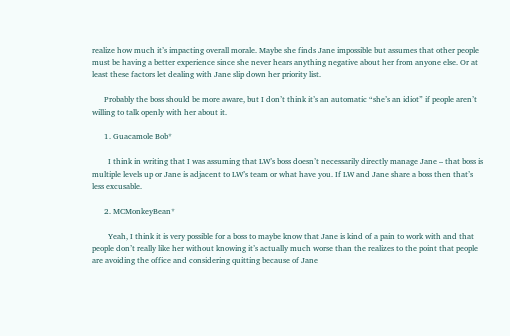realize how much it’s impacting overall morale. Maybe she finds Jane impossible but assumes that other people must be having a better experience since she never hears anything negative about her from anyone else. Or at least these factors let dealing with Jane slip down her priority list.

      Probably the boss should be more aware, but I don’t think it’s an automatic “she’s an idiot” if people aren’t willing to talk openly with her about it.

      1. Guacamole Bob*

        I think in writing that I was assuming that LW’s boss doesn’t necessarily directly manage Jane – that boss is multiple levels up or Jane is adjacent to LW’s team or what have you. If LW and Jane share a boss then that’s less excusable.

      2. MCMonkeyBean*

        Yeah, I think it is very possible for a boss to maybe know that Jane is kind of a pain to work with and that people don’t really like her without knowing it’s actually much worse than the realizes to the point that people are avoiding the office and considering quitting because of Jane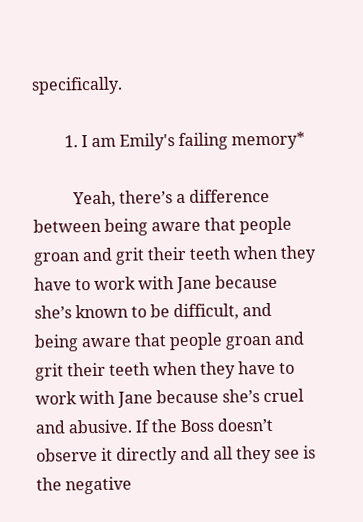specifically.

        1. I am Emily's failing memory*

          Yeah, there’s a difference between being aware that people groan and grit their teeth when they have to work with Jane because she’s known to be difficult, and being aware that people groan and grit their teeth when they have to work with Jane because she’s cruel and abusive. If the Boss doesn’t observe it directly and all they see is the negative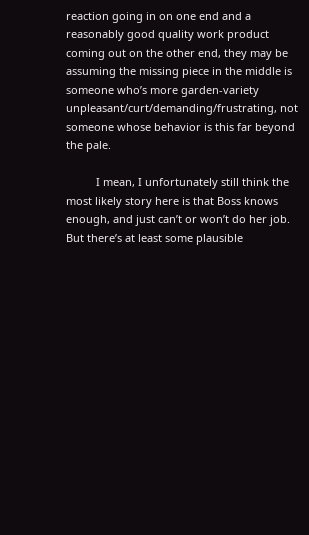reaction going in on one end and a reasonably good quality work product coming out on the other end, they may be assuming the missing piece in the middle is someone who’s more garden-variety unpleasant/curt/demanding/frustrating, not someone whose behavior is this far beyond the pale.

          I mean, I unfortunately still think the most likely story here is that Boss knows enough, and just can’t or won’t do her job. But there’s at least some plausible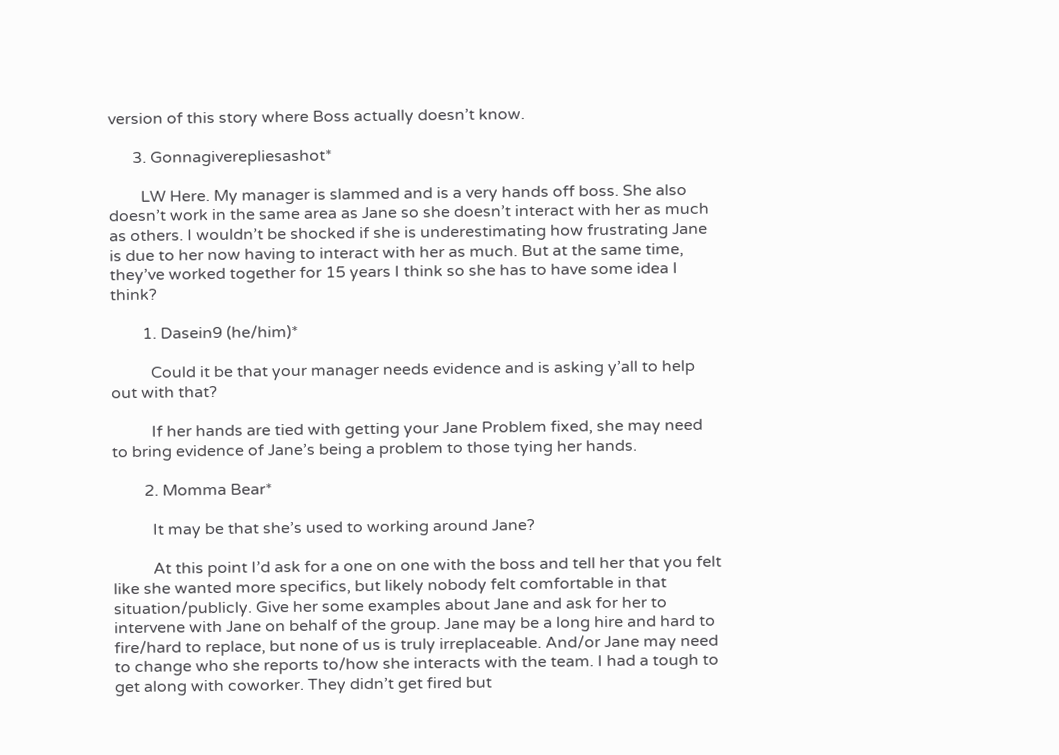version of this story where Boss actually doesn’t know.

      3. Gonnagiverepliesashot*

        LW Here. My manager is slammed and is a very hands off boss. She also doesn’t work in the same area as Jane so she doesn’t interact with her as much as others. I wouldn’t be shocked if she is underestimating how frustrating Jane is due to her now having to interact with her as much. But at the same time, they’ve worked together for 15 years I think so she has to have some idea I think?

        1. Dasein9 (he/him)*

          Could it be that your manager needs evidence and is asking y’all to help out with that?

          If her hands are tied with getting your Jane Problem fixed, she may need to bring evidence of Jane’s being a problem to those tying her hands.

        2. Momma Bear*

          It may be that she’s used to working around Jane?

          At this point I’d ask for a one on one with the boss and tell her that you felt like she wanted more specifics, but likely nobody felt comfortable in that situation/publicly. Give her some examples about Jane and ask for her to intervene with Jane on behalf of the group. Jane may be a long hire and hard to fire/hard to replace, but none of us is truly irreplaceable. And/or Jane may need to change who she reports to/how she interacts with the team. I had a tough to get along with coworker. They didn’t get fired but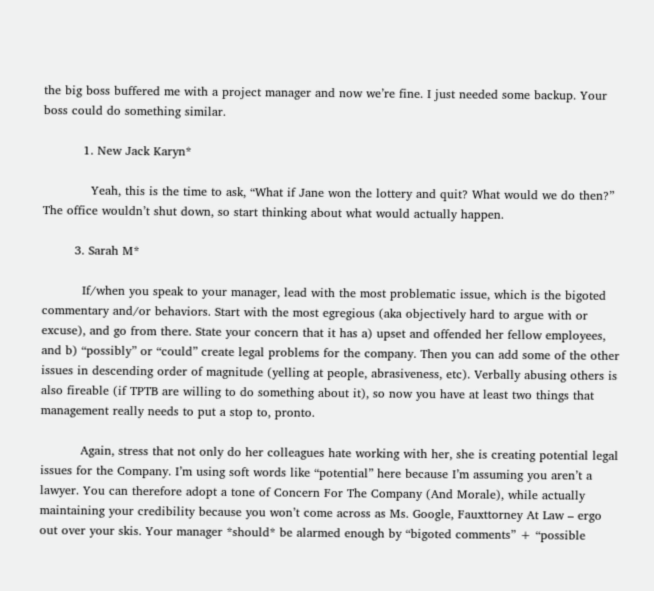the big boss buffered me with a project manager and now we’re fine. I just needed some backup. Your boss could do something similar.

          1. New Jack Karyn*

            Yeah, this is the time to ask, “What if Jane won the lottery and quit? What would we do then?” The office wouldn’t shut down, so start thinking about what would actually happen.

        3. Sarah M*

          If/when you speak to your manager, lead with the most problematic issue, which is the bigoted commentary and/or behaviors. Start with the most egregious (aka objectively hard to argue with or excuse), and go from there. State your concern that it has a) upset and offended her fellow employees, and b) “possibly” or “could” create legal problems for the company. Then you can add some of the other issues in descending order of magnitude (yelling at people, abrasiveness, etc). Verbally abusing others is also fireable (if TPTB are willing to do something about it), so now you have at least two things that management really needs to put a stop to, pronto.

          Again, stress that not only do her colleagues hate working with her, she is creating potential legal issues for the Company. I’m using soft words like “potential” here because I’m assuming you aren’t a lawyer. You can therefore adopt a tone of Concern For The Company (And Morale), while actually maintaining your credibility because you won’t come across as Ms. Google, Fauxttorney At Law – ergo out over your skis. Your manager *should* be alarmed enough by “bigoted comments” + “possible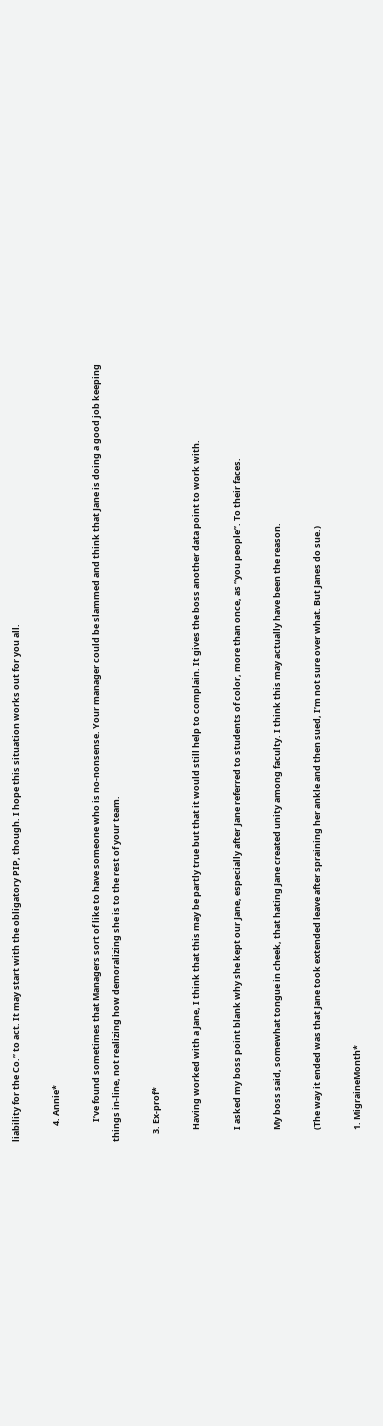liability for the Co.” to act. It may start with the obligatory PIP, though. I hope this situation works out for you all.

        4. Annie*

          I’ve found sometimes that Managers sort of like to have someone who is no-nonsense. Your manager could be slammed and think that Jane is doing a good job keeping things in-line, not realizing how demoralizing she is to the rest of your team.

    3. Ex-prof*

      Having worked with a Jane, I think that this may be partly true but that it would still help to complain. It gives the boss another data point to work with.

      I asked my boss point blank why she kept our Jane, especially after Jane referred to students of color, more than once, as “you people”. To their faces.

      My boss said, somewhat tongue in cheek, that hating Jane created unity among faculty. I think this may actually have been the reason.

      (The way it ended was that Jane took extended leave after spraining her ankle and then sued, I’m not sure over what. But Janes do sue.)

      1. MigraineMonth*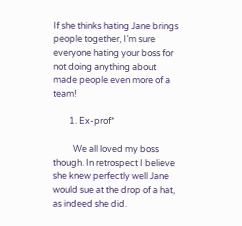If she thinks hating Jane brings people together, I’m sure everyone hating your boss for not doing anything about made people even more of a team!

        1. Ex-prof*

          We all loved my boss though. In retrospect I believe she knew perfectly well Jane would sue at the drop of a hat, as indeed she did.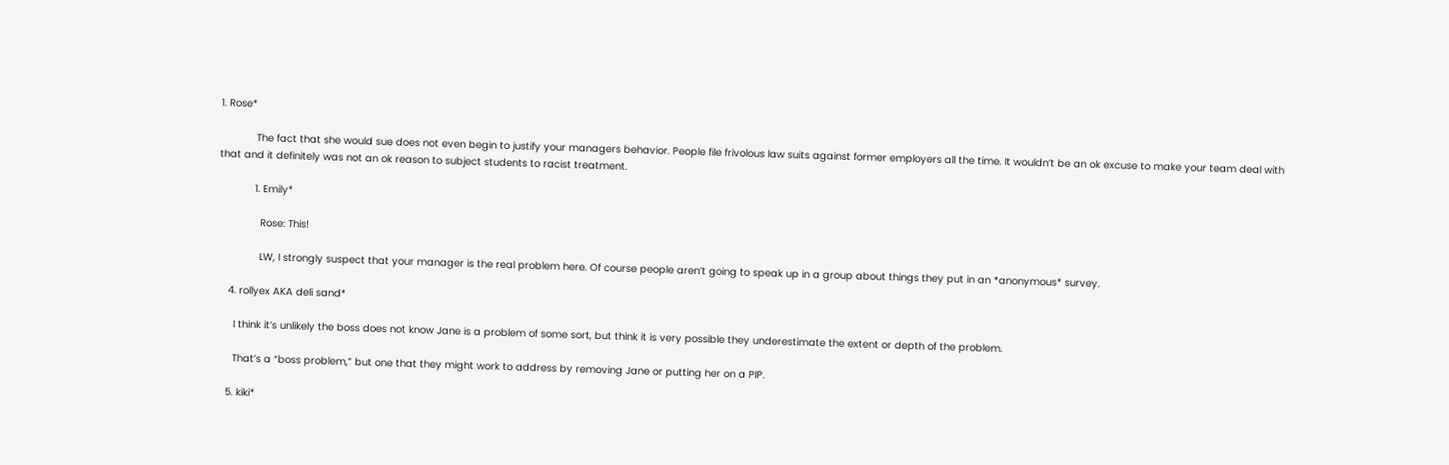1. Rose*

            The fact that she would sue does not even begin to justify your managers behavior. People file frivolous law suits against former employers all the time. It wouldn’t be an ok excuse to make your team deal with that and it definitely was not an ok reason to subject students to racist treatment.

            1. Emily*

              Rose: This!

              LW, I strongly suspect that your manager is the real problem here. Of course people aren’t going to speak up in a group about things they put in an *anonymous* survey.

    4. rollyex AKA deli sand*

      I think it’s unlikely the boss does not know Jane is a problem of some sort, but think it is very possible they underestimate the extent or depth of the problem.

      That’s a “boss problem,” but one that they might work to address by removing Jane or putting her on a PIP.

    5. kiki*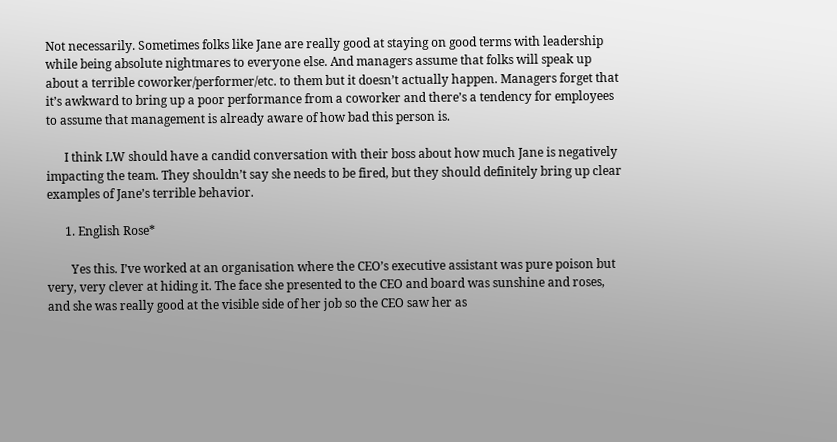Not necessarily. Sometimes folks like Jane are really good at staying on good terms with leadership while being absolute nightmares to everyone else. And managers assume that folks will speak up about a terrible coworker/performer/etc. to them but it doesn’t actually happen. Managers forget that it’s awkward to bring up a poor performance from a coworker and there’s a tendency for employees to assume that management is already aware of how bad this person is.

      I think LW should have a candid conversation with their boss about how much Jane is negatively impacting the team. They shouldn’t say she needs to be fired, but they should definitely bring up clear examples of Jane’s terrible behavior.

      1. English Rose*

        Yes this. I’ve worked at an organisation where the CEO’s executive assistant was pure poison but very, very clever at hiding it. The face she presented to the CEO and board was sunshine and roses, and she was really good at the visible side of her job so the CEO saw her as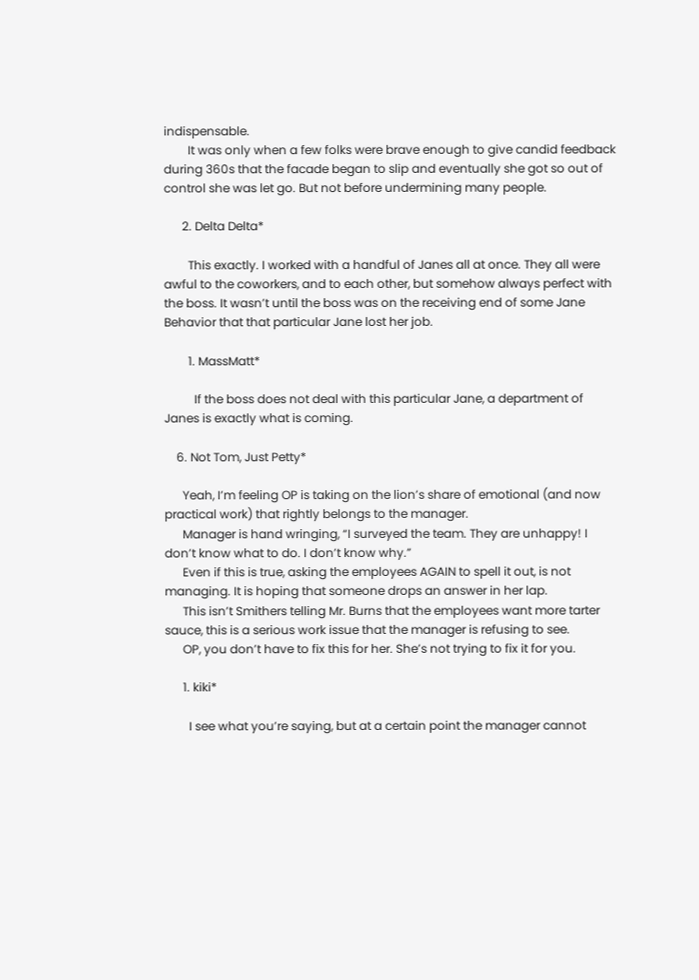indispensable.
        It was only when a few folks were brave enough to give candid feedback during 360s that the facade began to slip and eventually she got so out of control she was let go. But not before undermining many people.

      2. Delta Delta*

        This exactly. I worked with a handful of Janes all at once. They all were awful to the coworkers, and to each other, but somehow always perfect with the boss. It wasn’t until the boss was on the receiving end of some Jane Behavior that that particular Jane lost her job.

        1. MassMatt*

          If the boss does not deal with this particular Jane, a department of Janes is exactly what is coming.

    6. Not Tom, Just Petty*

      Yeah, I’m feeling OP is taking on the lion’s share of emotional (and now practical work) that rightly belongs to the manager.
      Manager is hand wringing, “I surveyed the team. They are unhappy! I don’t know what to do. I don’t know why.”
      Even if this is true, asking the employees AGAIN to spell it out, is not managing. It is hoping that someone drops an answer in her lap.
      This isn’t Smithers telling Mr. Burns that the employees want more tarter sauce, this is a serious work issue that the manager is refusing to see.
      OP, you don’t have to fix this for her. She’s not trying to fix it for you.

      1. kiki*

        I see what you’re saying, but at a certain point the manager cannot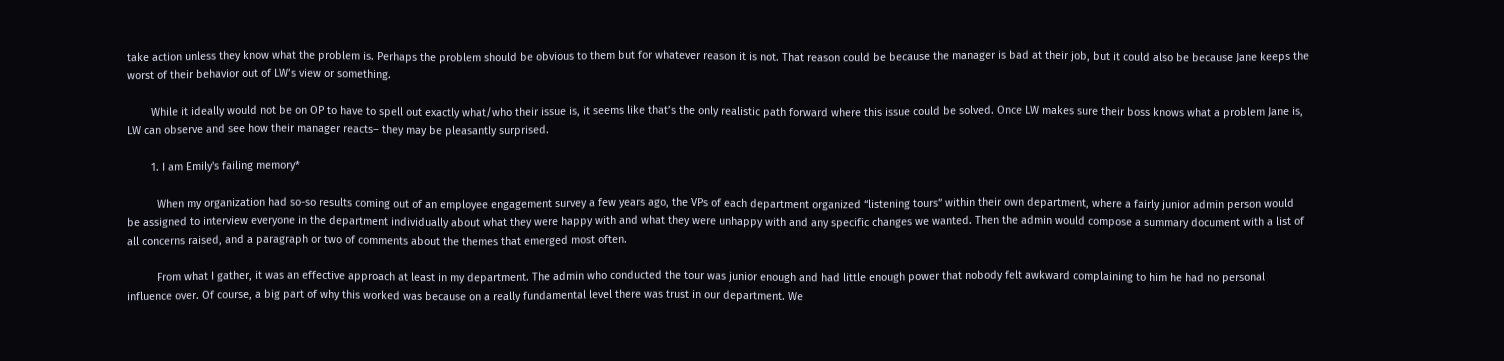take action unless they know what the problem is. Perhaps the problem should be obvious to them but for whatever reason it is not. That reason could be because the manager is bad at their job, but it could also be because Jane keeps the worst of their behavior out of LW’s view or something.

        While it ideally would not be on OP to have to spell out exactly what/who their issue is, it seems like that’s the only realistic path forward where this issue could be solved. Once LW makes sure their boss knows what a problem Jane is, LW can observe and see how their manager reacts– they may be pleasantly surprised.

        1. I am Emily's failing memory*

          When my organization had so-so results coming out of an employee engagement survey a few years ago, the VPs of each department organized “listening tours” within their own department, where a fairly junior admin person would be assigned to interview everyone in the department individually about what they were happy with and what they were unhappy with and any specific changes we wanted. Then the admin would compose a summary document with a list of all concerns raised, and a paragraph or two of comments about the themes that emerged most often.

          From what I gather, it was an effective approach at least in my department. The admin who conducted the tour was junior enough and had little enough power that nobody felt awkward complaining to him he had no personal influence over. Of course, a big part of why this worked was because on a really fundamental level there was trust in our department. We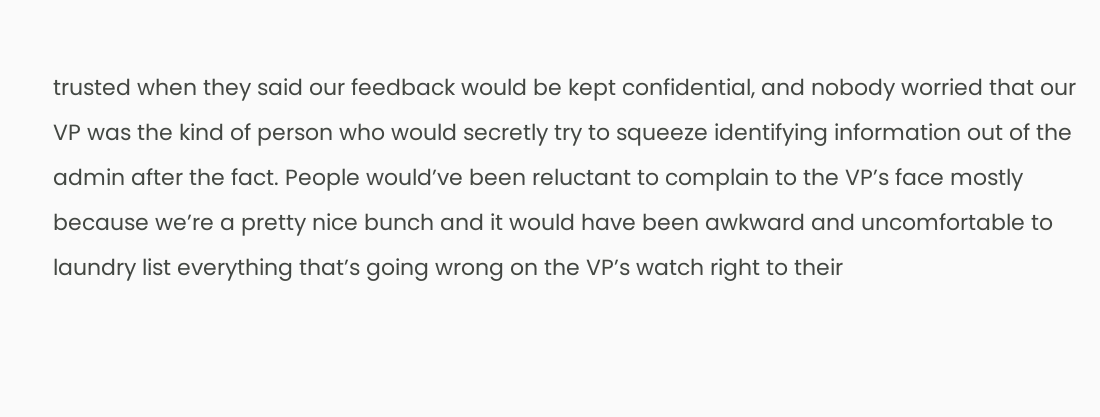trusted when they said our feedback would be kept confidential, and nobody worried that our VP was the kind of person who would secretly try to squeeze identifying information out of the admin after the fact. People would’ve been reluctant to complain to the VP’s face mostly because we’re a pretty nice bunch and it would have been awkward and uncomfortable to laundry list everything that’s going wrong on the VP’s watch right to their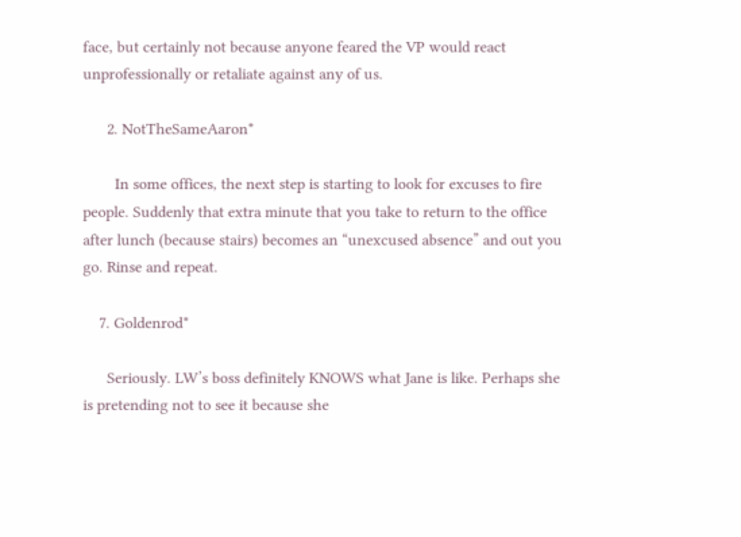face, but certainly not because anyone feared the VP would react unprofessionally or retaliate against any of us.

      2. NotTheSameAaron*

        In some offices, the next step is starting to look for excuses to fire people. Suddenly that extra minute that you take to return to the office after lunch (because stairs) becomes an “unexcused absence” and out you go. Rinse and repeat.

    7. Goldenrod*

      Seriously. LW’s boss definitely KNOWS what Jane is like. Perhaps she is pretending not to see it because she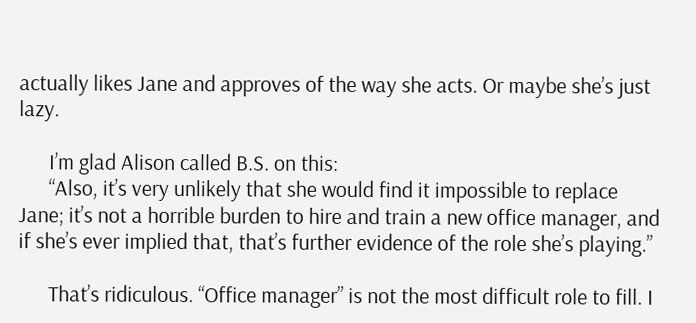actually likes Jane and approves of the way she acts. Or maybe she’s just lazy.

      I’m glad Alison called B.S. on this:
      “Also, it’s very unlikely that she would find it impossible to replace Jane; it’s not a horrible burden to hire and train a new office manager, and if she’s ever implied that, that’s further evidence of the role she’s playing.”

      That’s ridiculous. “Office manager” is not the most difficult role to fill. I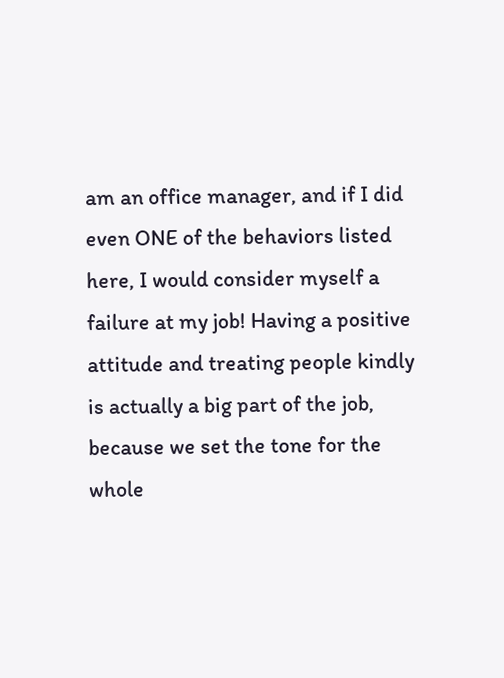am an office manager, and if I did even ONE of the behaviors listed here, I would consider myself a failure at my job! Having a positive attitude and treating people kindly is actually a big part of the job, because we set the tone for the whole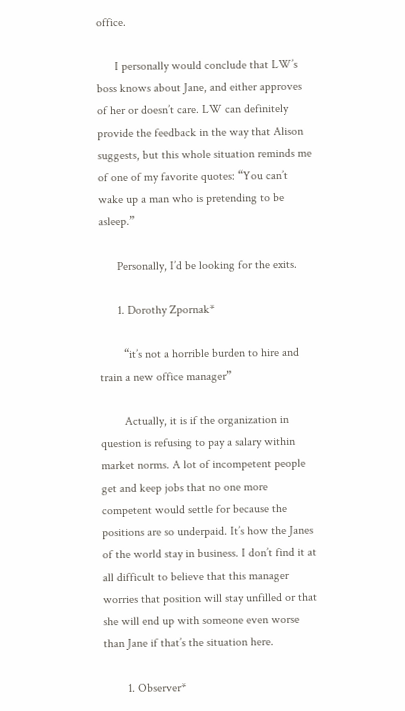office.

      I personally would conclude that LW’s boss knows about Jane, and either approves of her or doesn’t care. LW can definitely provide the feedback in the way that Alison suggests, but this whole situation reminds me of one of my favorite quotes: “You can’t wake up a man who is pretending to be asleep.”

      Personally, I’d be looking for the exits.

      1. Dorothy Zpornak*

        “it’s not a horrible burden to hire and train a new office manager”

        Actually, it is if the organization in question is refusing to pay a salary within market norms. A lot of incompetent people get and keep jobs that no one more competent would settle for because the positions are so underpaid. It’s how the Janes of the world stay in business. I don’t find it at all difficult to believe that this manager worries that position will stay unfilled or that she will end up with someone even worse than Jane if that’s the situation here.

        1. Observer*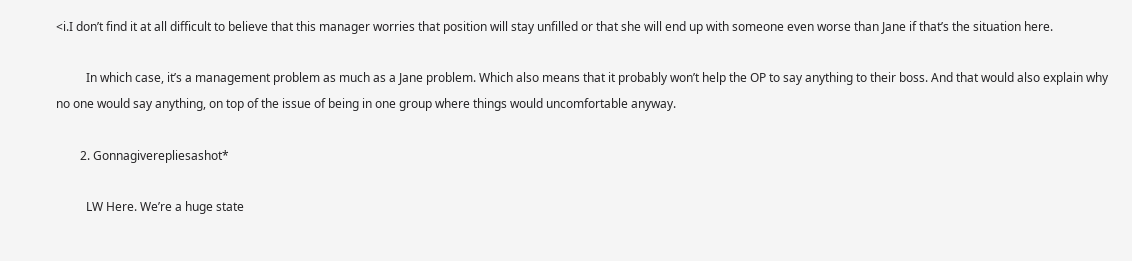<i.I don’t find it at all difficult to believe that this manager worries that position will stay unfilled or that she will end up with someone even worse than Jane if that’s the situation here.

          In which case, it’s a management problem as much as a Jane problem. Which also means that it probably won’t help the OP to say anything to their boss. And that would also explain why no one would say anything, on top of the issue of being in one group where things would uncomfortable anyway.

        2. Gonnagiverepliesashot*

          LW Here. We’re a huge state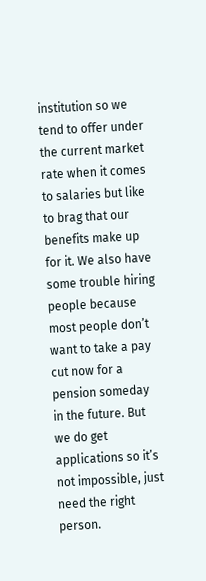institution so we tend to offer under the current market rate when it comes to salaries but like to brag that our benefits make up for it. We also have some trouble hiring people because most people don’t want to take a pay cut now for a pension someday in the future. But we do get applications so it’s not impossible, just need the right person.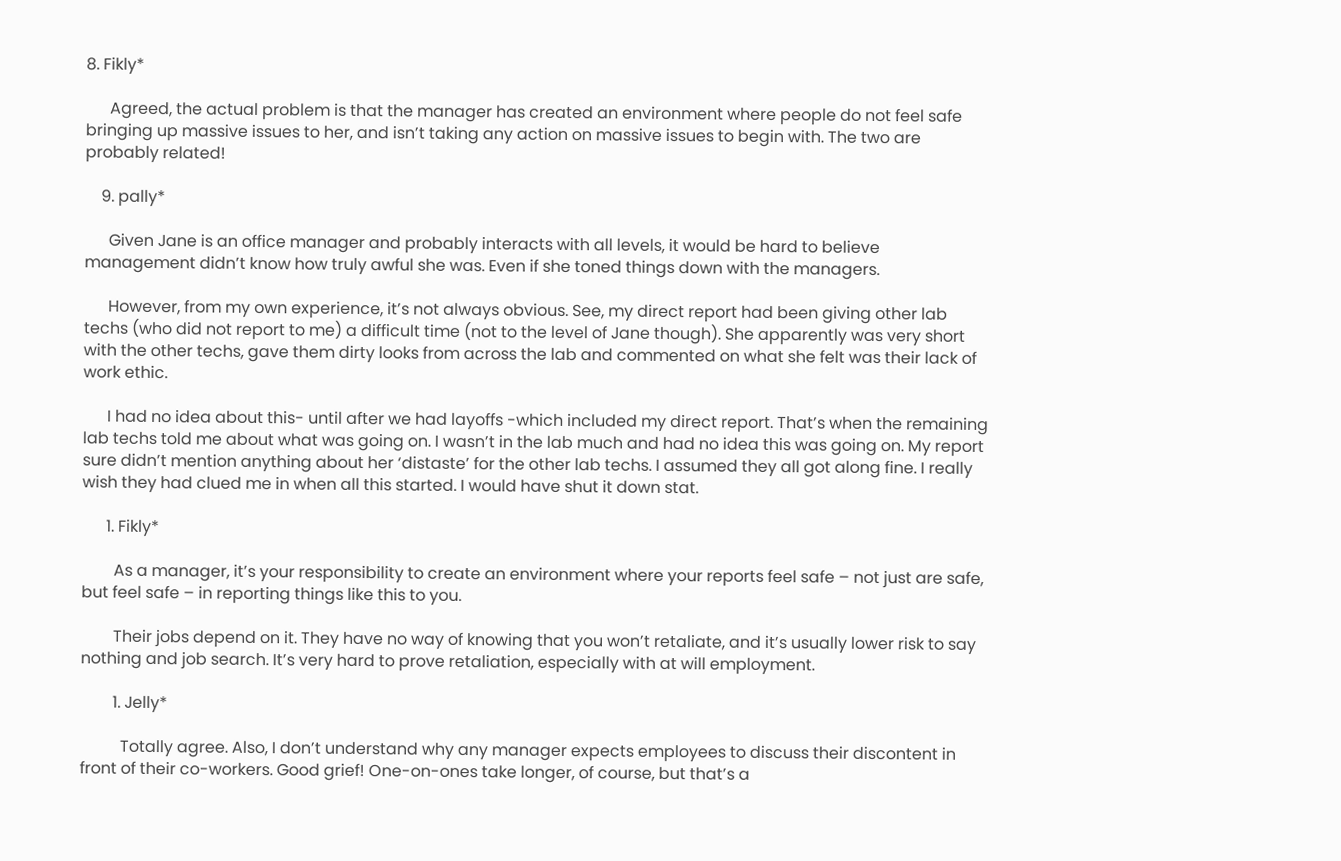8. Fikly*

      Agreed, the actual problem is that the manager has created an environment where people do not feel safe bringing up massive issues to her, and isn’t taking any action on massive issues to begin with. The two are probably related!

    9. pally*

      Given Jane is an office manager and probably interacts with all levels, it would be hard to believe management didn’t know how truly awful she was. Even if she toned things down with the managers.

      However, from my own experience, it’s not always obvious. See, my direct report had been giving other lab techs (who did not report to me) a difficult time (not to the level of Jane though). She apparently was very short with the other techs, gave them dirty looks from across the lab and commented on what she felt was their lack of work ethic.

      I had no idea about this- until after we had layoffs -which included my direct report. That’s when the remaining lab techs told me about what was going on. I wasn’t in the lab much and had no idea this was going on. My report sure didn’t mention anything about her ‘distaste’ for the other lab techs. I assumed they all got along fine. I really wish they had clued me in when all this started. I would have shut it down stat.

      1. Fikly*

        As a manager, it’s your responsibility to create an environment where your reports feel safe – not just are safe, but feel safe – in reporting things like this to you.

        Their jobs depend on it. They have no way of knowing that you won’t retaliate, and it’s usually lower risk to say nothing and job search. It’s very hard to prove retaliation, especially with at will employment.

        1. Jelly*

          Totally agree. Also, I don’t understand why any manager expects employees to discuss their discontent in front of their co-workers. Good grief! One-on-ones take longer, of course, but that’s a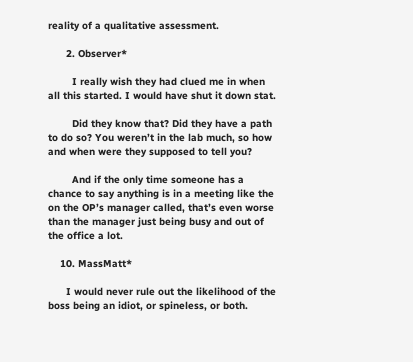reality of a qualitative assessment.

      2. Observer*

        I really wish they had clued me in when all this started. I would have shut it down stat.

        Did they know that? Did they have a path to do so? You weren’t in the lab much, so how and when were they supposed to tell you?

        And if the only time someone has a chance to say anything is in a meeting like the on the OP’s manager called, that’s even worse than the manager just being busy and out of the office a lot.

    10. MassMatt*

      I would never rule out the likelihood of the boss being an idiot, or spineless, or both.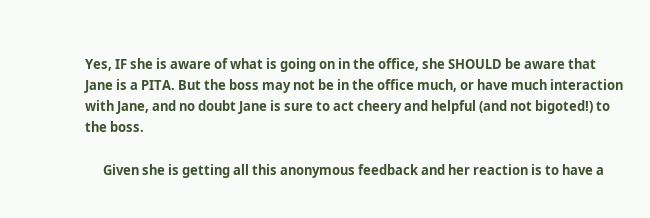Yes, IF she is aware of what is going on in the office, she SHOULD be aware that Jane is a PITA. But the boss may not be in the office much, or have much interaction with Jane, and no doubt Jane is sure to act cheery and helpful (and not bigoted!) to the boss.

      Given she is getting all this anonymous feedback and her reaction is to have a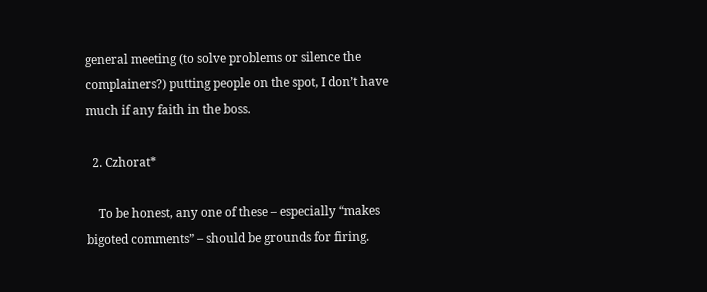general meeting (to solve problems or silence the complainers?) putting people on the spot, I don’t have much if any faith in the boss.

  2. Czhorat*

    To be honest, any one of these – especially “makes bigoted comments” – should be grounds for firing.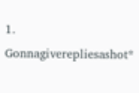1. Gonnagiverepliesashot*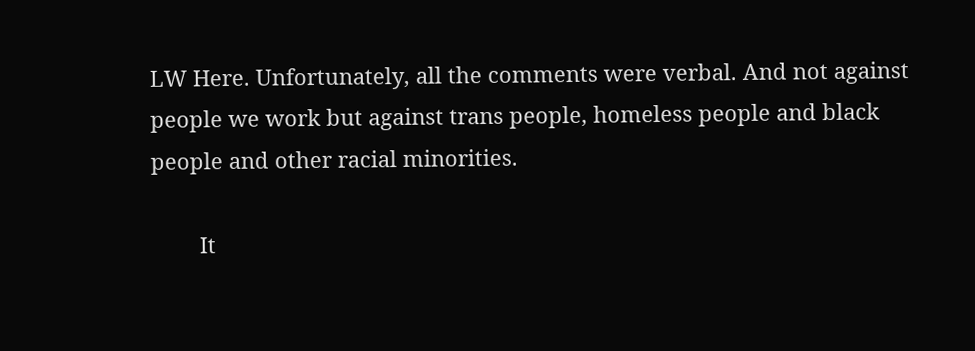LW Here. Unfortunately, all the comments were verbal. And not against people we work but against trans people, homeless people and black people and other racial minorities.

        It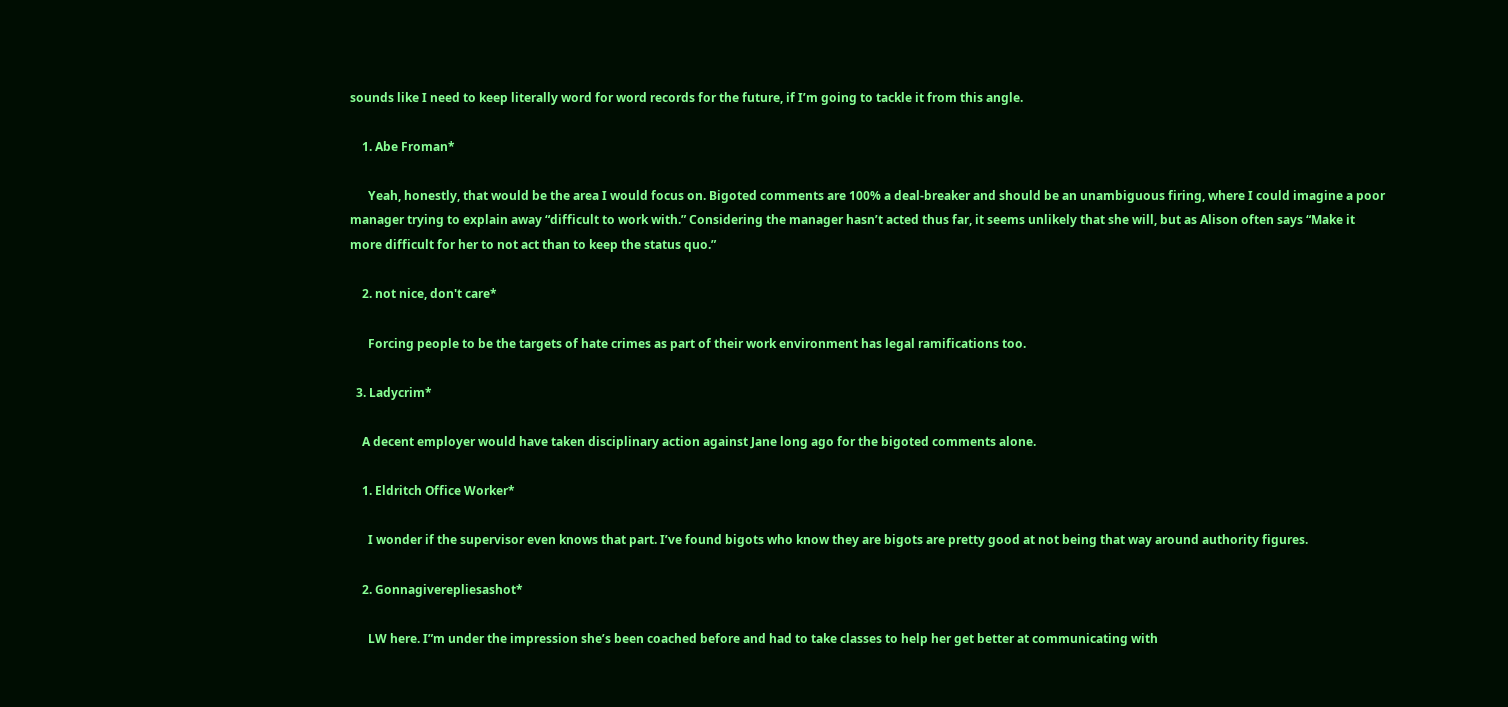sounds like I need to keep literally word for word records for the future, if I’m going to tackle it from this angle.

    1. Abe Froman*

      Yeah, honestly, that would be the area I would focus on. Bigoted comments are 100% a deal-breaker and should be an unambiguous firing, where I could imagine a poor manager trying to explain away “difficult to work with.” Considering the manager hasn’t acted thus far, it seems unlikely that she will, but as Alison often says “Make it more difficult for her to not act than to keep the status quo.”

    2. not nice, don't care*

      Forcing people to be the targets of hate crimes as part of their work environment has legal ramifications too.

  3. Ladycrim*

    A decent employer would have taken disciplinary action against Jane long ago for the bigoted comments alone.

    1. Eldritch Office Worker*

      I wonder if the supervisor even knows that part. I’ve found bigots who know they are bigots are pretty good at not being that way around authority figures.

    2. Gonnagiverepliesashot*

      LW here. I”m under the impression she’s been coached before and had to take classes to help her get better at communicating with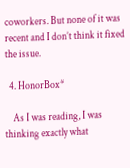coworkers. But none of it was recent and I don’t think it fixed the issue.

  4. HonorBox*

    As I was reading, I was thinking exactly what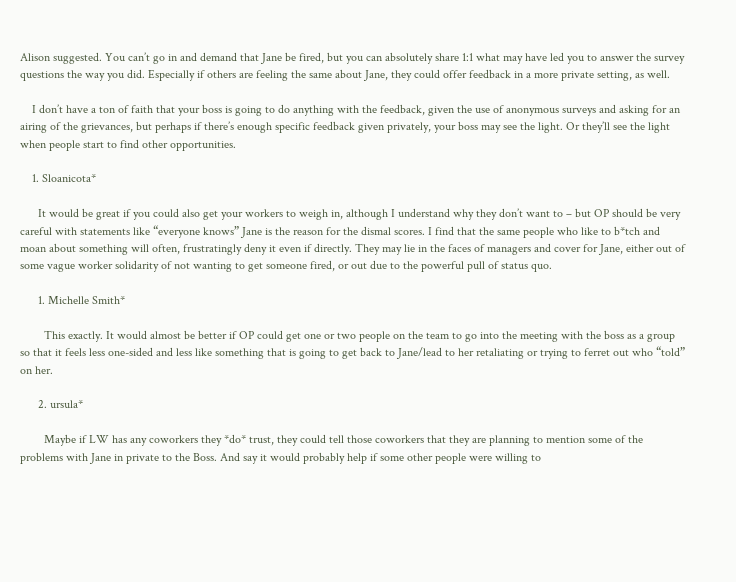Alison suggested. You can’t go in and demand that Jane be fired, but you can absolutely share 1:1 what may have led you to answer the survey questions the way you did. Especially if others are feeling the same about Jane, they could offer feedback in a more private setting, as well.

    I don’t have a ton of faith that your boss is going to do anything with the feedback, given the use of anonymous surveys and asking for an airing of the grievances, but perhaps if there’s enough specific feedback given privately, your boss may see the light. Or they’ll see the light when people start to find other opportunities.

    1. Sloanicota*

      It would be great if you could also get your workers to weigh in, although I understand why they don’t want to – but OP should be very careful with statements like “everyone knows” Jane is the reason for the dismal scores. I find that the same people who like to b*tch and moan about something will often, frustratingly deny it even if directly. They may lie in the faces of managers and cover for Jane, either out of some vague worker solidarity of not wanting to get someone fired, or out due to the powerful pull of status quo.

      1. Michelle Smith*

        This exactly. It would almost be better if OP could get one or two people on the team to go into the meeting with the boss as a group so that it feels less one-sided and less like something that is going to get back to Jane/lead to her retaliating or trying to ferret out who “told” on her.

      2. ursula*

        Maybe if LW has any coworkers they *do* trust, they could tell those coworkers that they are planning to mention some of the problems with Jane in private to the Boss. And say it would probably help if some other people were willing to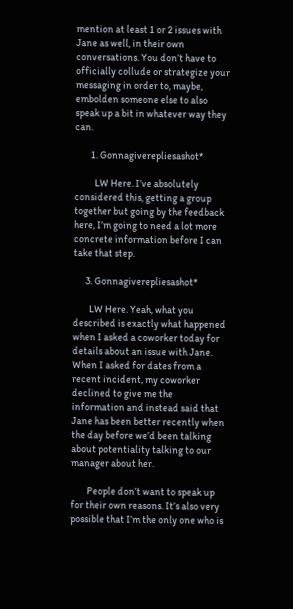mention at least 1 or 2 issues with Jane as well, in their own conversations. You don’t have to officially collude or strategize your messaging in order to, maybe, embolden someone else to also speak up a bit in whatever way they can.

        1. Gonnagiverepliesashot*

          LW Here. I’ve absolutely considered this, getting a group together but going by the feedback here, I’m going to need a lot more concrete information before I can take that step.

      3. Gonnagiverepliesashot*

        LW Here. Yeah, what you described is exactly what happened when I asked a coworker today for details about an issue with Jane. When I asked for dates from a recent incident, my coworker declined to give me the information and instead said that Jane has been better recently when the day before we’d been talking about potentiality talking to our manager about her.

        People don’t want to speak up for their own reasons. It’s also very possible that I’m the only one who is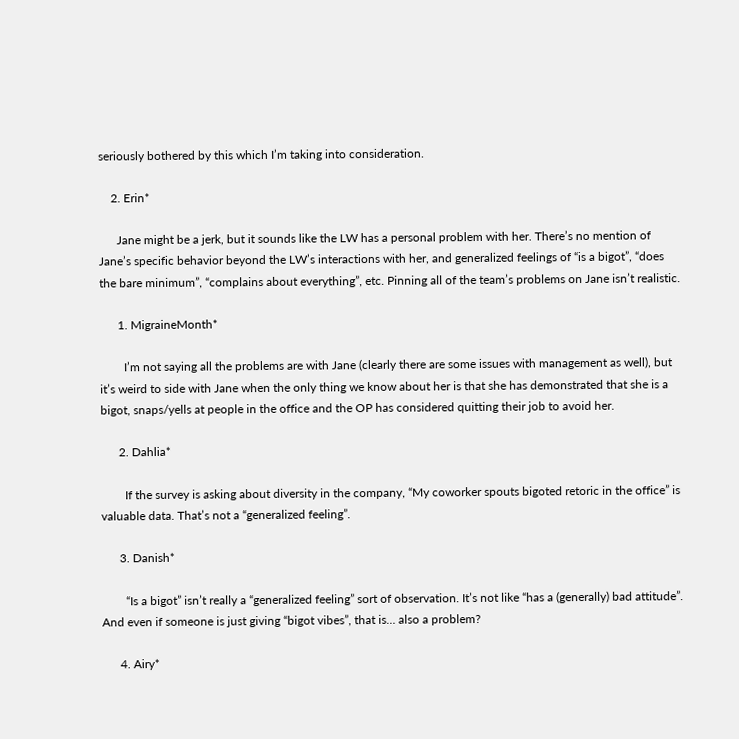seriously bothered by this which I’m taking into consideration.

    2. Erin*

      Jane might be a jerk, but it sounds like the LW has a personal problem with her. There’s no mention of Jane’s specific behavior beyond the LW’s interactions with her, and generalized feelings of “is a bigot”, “does the bare minimum”, “complains about everything”, etc. Pinning all of the team’s problems on Jane isn’t realistic.

      1. MigraineMonth*

        I’m not saying all the problems are with Jane (clearly there are some issues with management as well), but it’s weird to side with Jane when the only thing we know about her is that she has demonstrated that she is a bigot, snaps/yells at people in the office and the OP has considered quitting their job to avoid her.

      2. Dahlia*

        If the survey is asking about diversity in the company, “My coworker spouts bigoted retoric in the office” is valuable data. That’s not a “generalized feeling”.

      3. Danish*

        “Is a bigot” isn’t really a “generalized feeling” sort of observation. It’s not like “has a (generally) bad attitude”. And even if someone is just giving “bigot vibes”, that is… also a problem?

      4. Airy*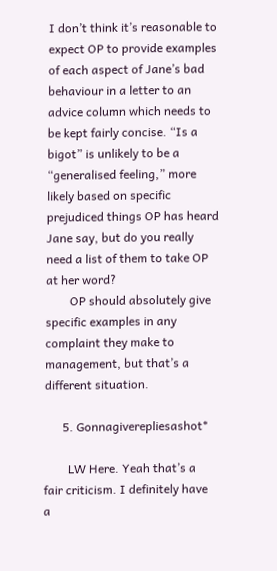I don’t think it’s reasonable to expect OP to provide examples of each aspect of Jane’s bad behaviour in a letter to an advice column which needs to be kept fairly concise. “Is a bigot” is unlikely to be a “generalised feeling,” more likely based on specific prejudiced things OP has heard Jane say, but do you really need a list of them to take OP at her word?
        OP should absolutely give specific examples in any complaint they make to management, but that’s a different situation.

      5. Gonnagiverepliesashot*

        LW Here. Yeah that’s a fair criticism. I definitely have a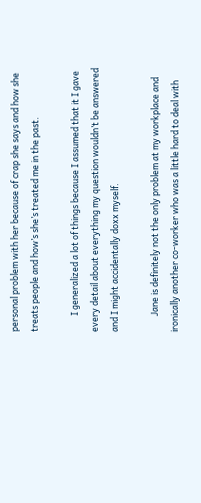personal problem with her because of crap she says and how she treats people and how’s she’s treated me in the past.

        I generalized a lot of things because I assumed that it I gave every detail about everything my question wouldn’t be answered and I might accidentally doxx myself.

        Jane is definitely not the only problem at my workplace and ironically another co-worker who was a little hard to deal with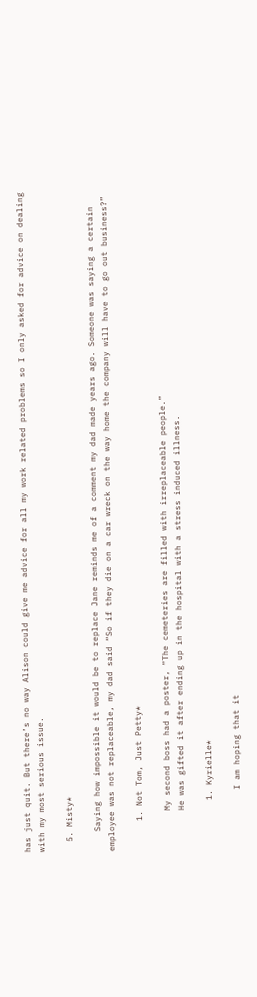has just quit. But there’s no way Alison could give me advice for all my work related problems so I only asked for advice on dealing with my most serious issue.

  5. Misty*

    Saying how impossible it would be to replace Jane reminds me of a comment my dad made years ago. Someone was saying a certain employee was not replaceable, my dad said “So if they die on a car wreck on the way home the company will have to go out business?”

      1. Not Tom, Just Petty*

        My second boss had a poster, “The cemeteries are filled with irreplaceable people.”
        He was gifted it after ending up in the hospital with a stress induced illness.

          1. Kyrielle*

            I am hoping that it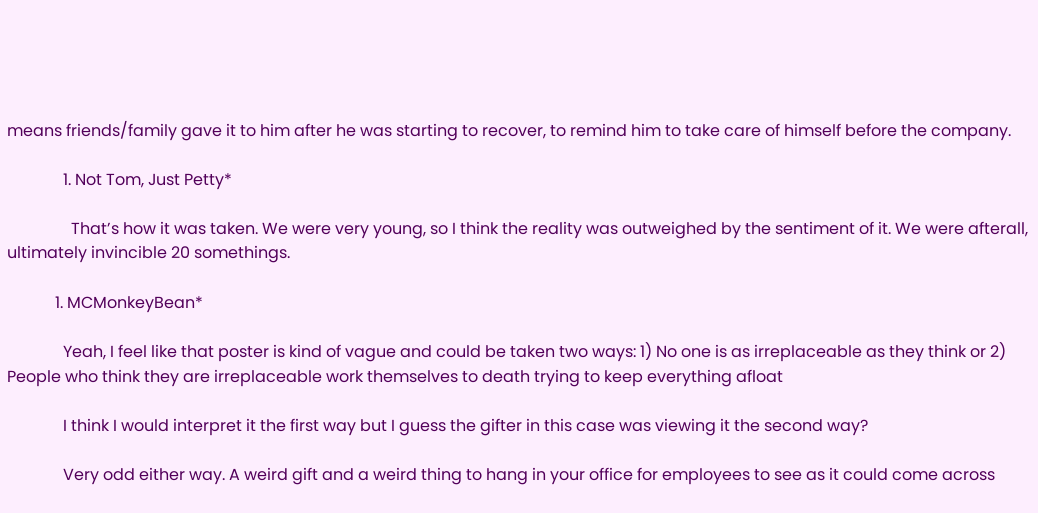means friends/family gave it to him after he was starting to recover, to remind him to take care of himself before the company.

              1. Not Tom, Just Petty*

                That’s how it was taken. We were very young, so I think the reality was outweighed by the sentiment of it. We were afterall, ultimately invincible 20 somethings.

            1. MCMonkeyBean*

              Yeah, I feel like that poster is kind of vague and could be taken two ways: 1) No one is as irreplaceable as they think or 2) People who think they are irreplaceable work themselves to death trying to keep everything afloat

              I think I would interpret it the first way but I guess the gifter in this case was viewing it the second way?

              Very odd either way. A weird gift and a weird thing to hang in your office for employees to see as it could come across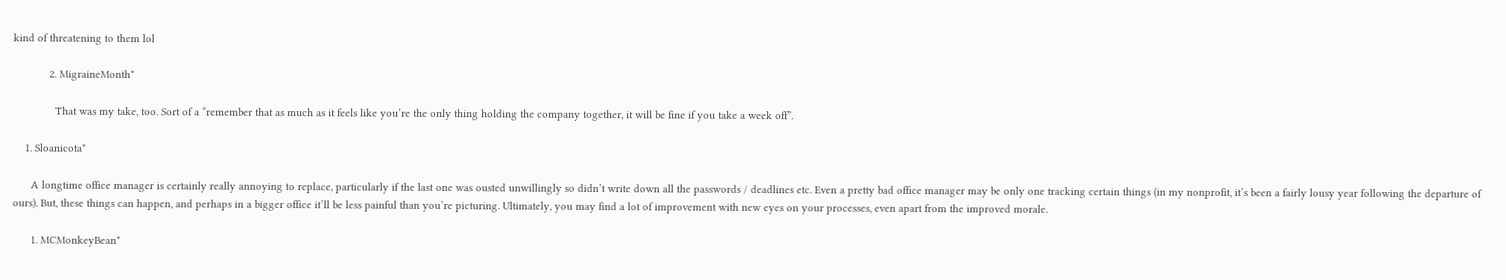kind of threatening to them lol

            2. MigraineMonth*

              That was my take, too. Sort of a “remember that as much as it feels like you’re the only thing holding the company together, it will be fine if you take a week off”.

    1. Sloanicota*

      A longtime office manager is certainly really annoying to replace, particularly if the last one was ousted unwillingly so didn’t write down all the passwords / deadlines etc. Even a pretty bad office manager may be only one tracking certain things (in my nonprofit, it’s been a fairly lousy year following the departure of ours). But, these things can happen, and perhaps in a bigger office it’ll be less painful than you’re picturing. Ultimately, you may find a lot of improvement with new eyes on your processes, even apart from the improved morale.

      1. MCMonkeyBean*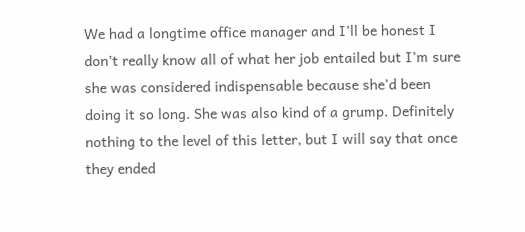We had a longtime office manager and I’ll be honest I don’t really know all of what her job entailed but I’m sure she was considered indispensable because she’d been doing it so long. She was also kind of a grump. Definitely nothing to the level of this letter, but I will say that once they ended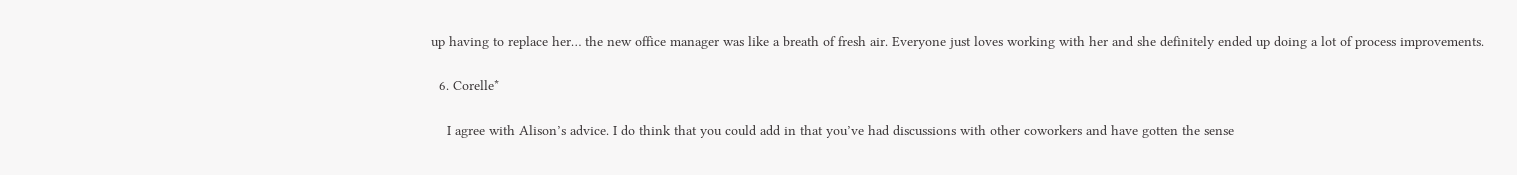up having to replace her… the new office manager was like a breath of fresh air. Everyone just loves working with her and she definitely ended up doing a lot of process improvements.

  6. Corelle*

    I agree with Alison’s advice. I do think that you could add in that you’ve had discussions with other coworkers and have gotten the sense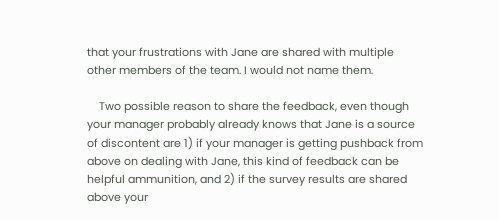that your frustrations with Jane are shared with multiple other members of the team. I would not name them.

    Two possible reason to share the feedback, even though your manager probably already knows that Jane is a source of discontent are 1) if your manager is getting pushback from above on dealing with Jane, this kind of feedback can be helpful ammunition, and 2) if the survey results are shared above your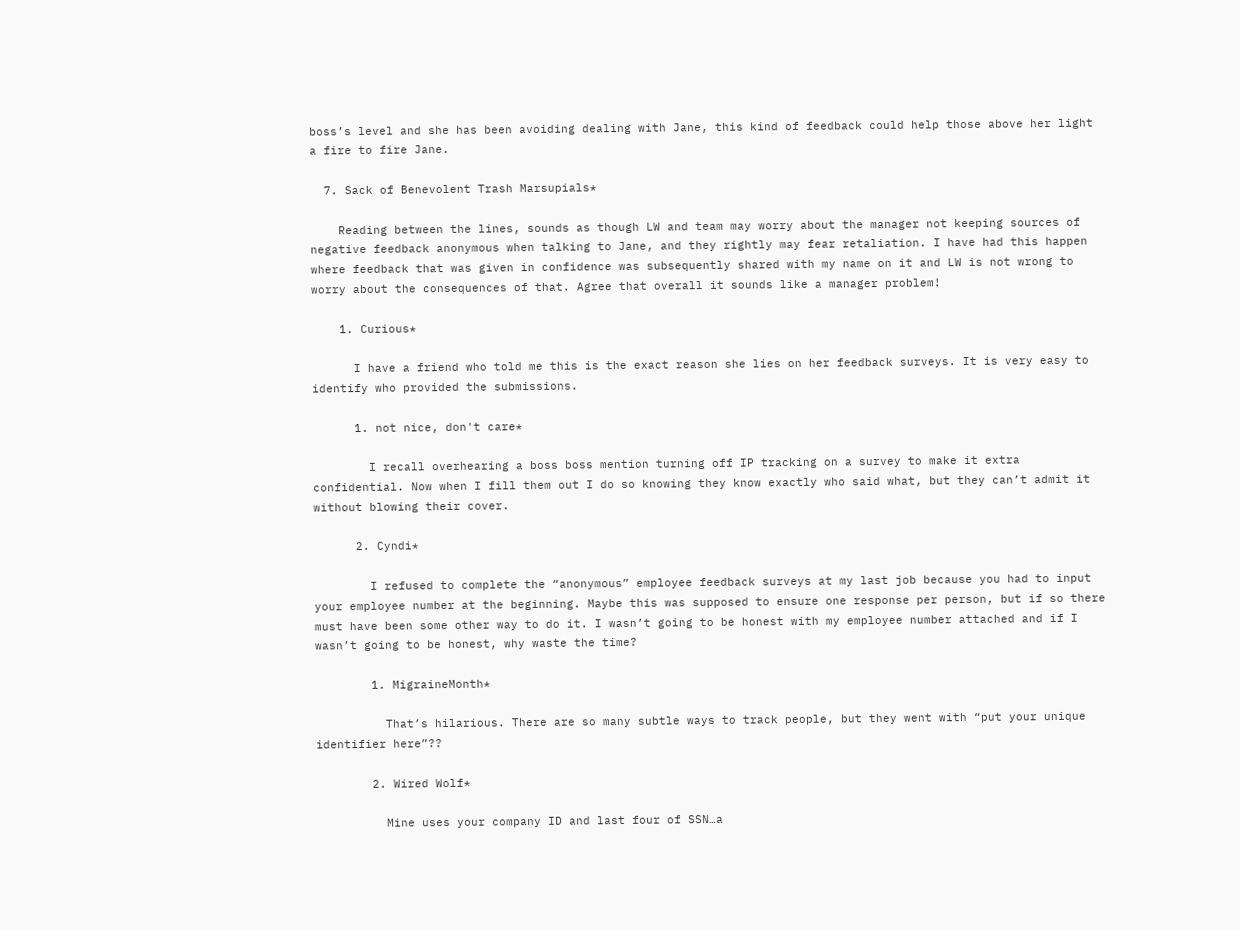boss’s level and she has been avoiding dealing with Jane, this kind of feedback could help those above her light a fire to fire Jane.

  7. Sack of Benevolent Trash Marsupials*

    Reading between the lines, sounds as though LW and team may worry about the manager not keeping sources of negative feedback anonymous when talking to Jane, and they rightly may fear retaliation. I have had this happen where feedback that was given in confidence was subsequently shared with my name on it and LW is not wrong to worry about the consequences of that. Agree that overall it sounds like a manager problem!

    1. Curious*

      I have a friend who told me this is the exact reason she lies on her feedback surveys. It is very easy to identify who provided the submissions.

      1. not nice, don't care*

        I recall overhearing a boss boss mention turning off IP tracking on a survey to make it extra confidential. Now when I fill them out I do so knowing they know exactly who said what, but they can’t admit it without blowing their cover.

      2. Cyndi*

        I refused to complete the “anonymous” employee feedback surveys at my last job because you had to input your employee number at the beginning. Maybe this was supposed to ensure one response per person, but if so there must have been some other way to do it. I wasn’t going to be honest with my employee number attached and if I wasn’t going to be honest, why waste the time?

        1. MigraineMonth*

          That’s hilarious. There are so many subtle ways to track people, but they went with “put your unique identifier here”??

        2. Wired Wolf*

          Mine uses your company ID and last four of SSN…a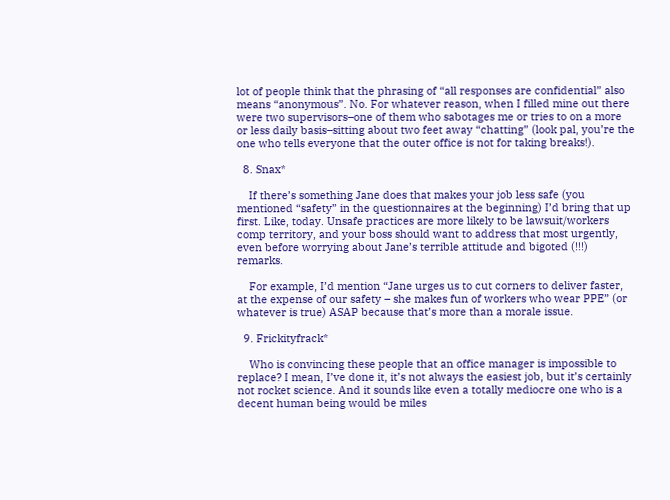lot of people think that the phrasing of “all responses are confidential” also means “anonymous”. No. For whatever reason, when I filled mine out there were two supervisors–one of them who sabotages me or tries to on a more or less daily basis–sitting about two feet away “chatting” (look pal, you’re the one who tells everyone that the outer office is not for taking breaks!).

  8. Snax*

    If there’s something Jane does that makes your job less safe (you mentioned “safety” in the questionnaires at the beginning) I’d bring that up first. Like, today. Unsafe practices are more likely to be lawsuit/workers comp territory, and your boss should want to address that most urgently, even before worrying about Jane’s terrible attitude and bigoted (!!!) remarks.

    For example, I’d mention “Jane urges us to cut corners to deliver faster, at the expense of our safety – she makes fun of workers who wear PPE” (or whatever is true) ASAP because that’s more than a morale issue.

  9. Frickityfrack*

    Who is convincing these people that an office manager is impossible to replace? I mean, I’ve done it, it’s not always the easiest job, but it’s certainly not rocket science. And it sounds like even a totally mediocre one who is a decent human being would be miles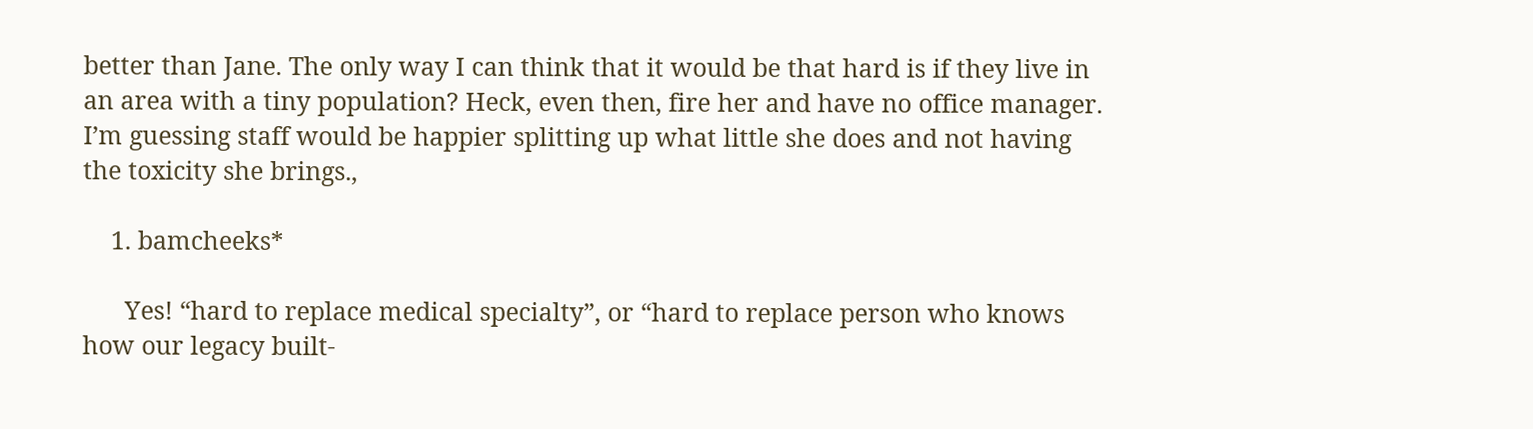better than Jane. The only way I can think that it would be that hard is if they live in an area with a tiny population? Heck, even then, fire her and have no office manager. I’m guessing staff would be happier splitting up what little she does and not having the toxicity she brings.,

    1. bamcheeks*

      Yes! “hard to replace medical specialty”, or “hard to replace person who knows how our legacy built-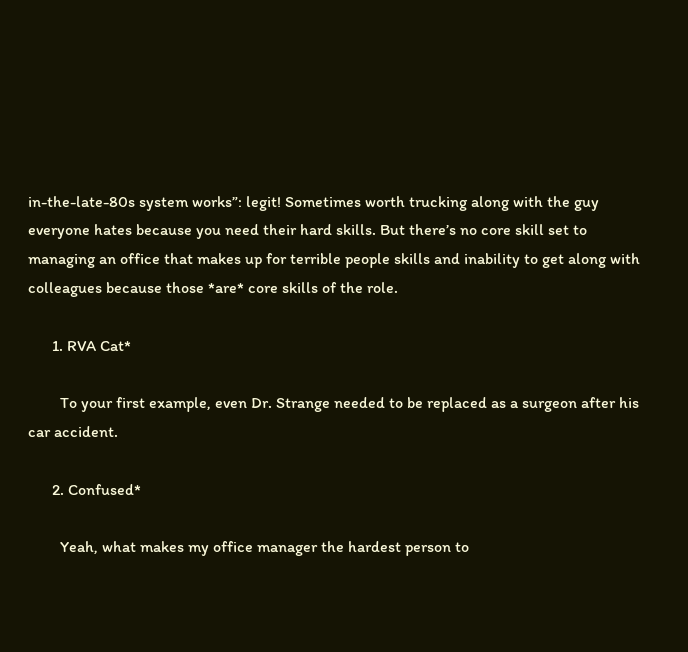in-the-late-80s system works”: legit! Sometimes worth trucking along with the guy everyone hates because you need their hard skills. But there’s no core skill set to managing an office that makes up for terrible people skills and inability to get along with colleagues because those *are* core skills of the role.

      1. RVA Cat*

        To your first example, even Dr. Strange needed to be replaced as a surgeon after his car accident.

      2. Confused*

        Yeah, what makes my office manager the hardest person to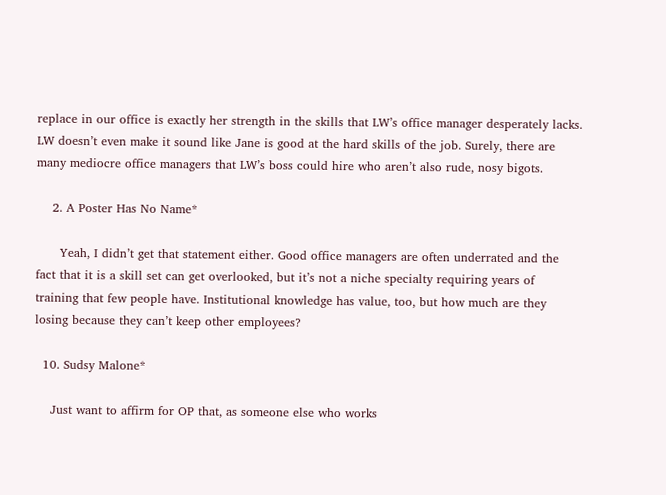replace in our office is exactly her strength in the skills that LW’s office manager desperately lacks. LW doesn’t even make it sound like Jane is good at the hard skills of the job. Surely, there are many mediocre office managers that LW’s boss could hire who aren’t also rude, nosy bigots.

    2. A Poster Has No Name*

      Yeah, I didn’t get that statement either. Good office managers are often underrated and the fact that it is a skill set can get overlooked, but it’s not a niche specialty requiring years of training that few people have. Institutional knowledge has value, too, but how much are they losing because they can’t keep other employees?

  10. Sudsy Malone*

    Just want to affirm for OP that, as someone else who works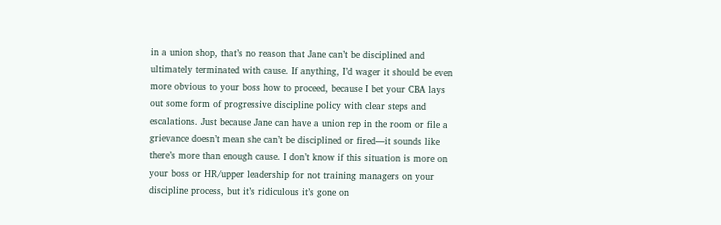in a union shop, that’s no reason that Jane can’t be disciplined and ultimately terminated with cause. If anything, I’d wager it should be even more obvious to your boss how to proceed, because I bet your CBA lays out some form of progressive discipline policy with clear steps and escalations. Just because Jane can have a union rep in the room or file a grievance doesn’t mean she can’t be disciplined or fired—it sounds like there’s more than enough cause. I don’t know if this situation is more on your boss or HR/upper leadership for not training managers on your discipline process, but it’s ridiculous it’s gone on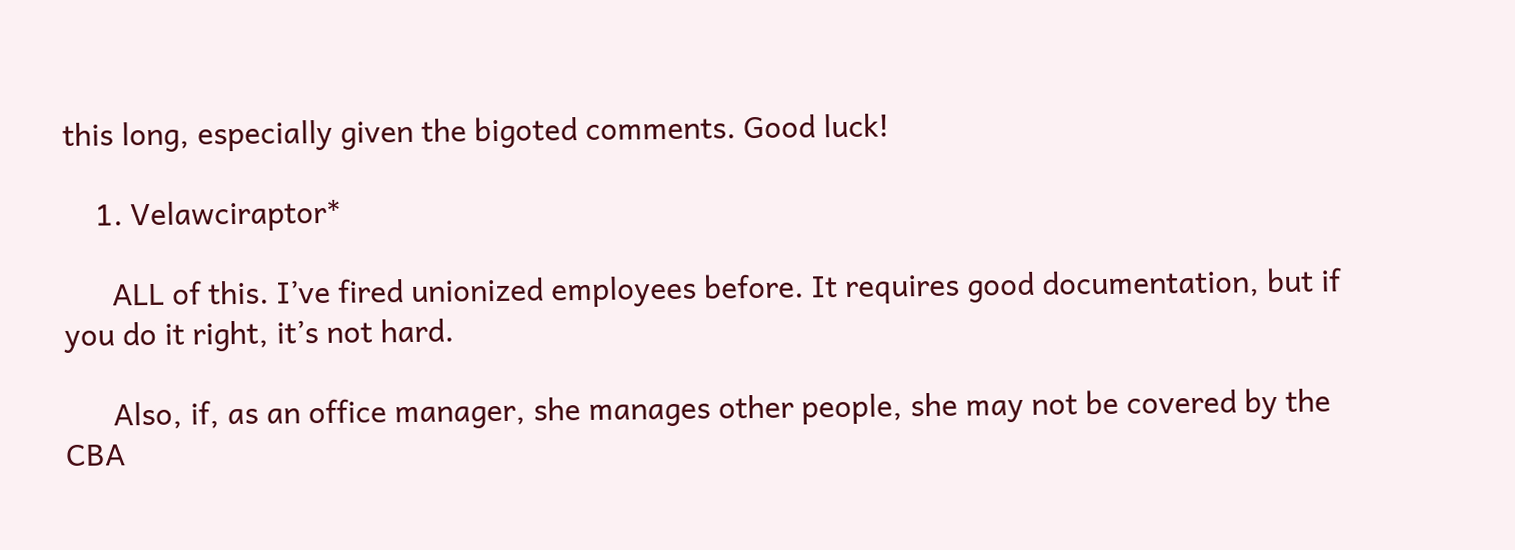this long, especially given the bigoted comments. Good luck!

    1. Velawciraptor*

      ALL of this. I’ve fired unionized employees before. It requires good documentation, but if you do it right, it’s not hard.

      Also, if, as an office manager, she manages other people, she may not be covered by the CBA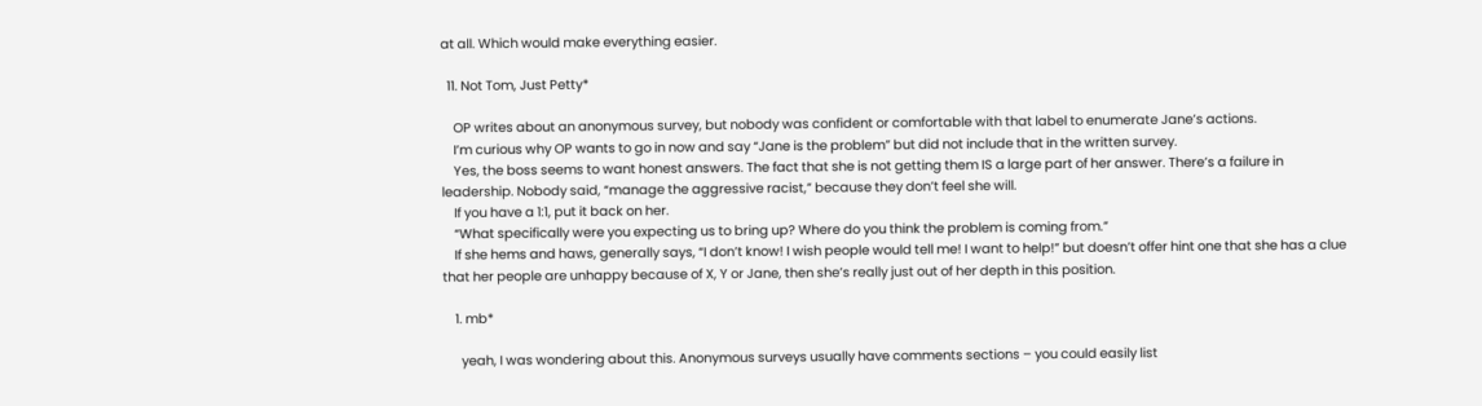at all. Which would make everything easier.

  11. Not Tom, Just Petty*

    OP writes about an anonymous survey, but nobody was confident or comfortable with that label to enumerate Jane’s actions.
    I’m curious why OP wants to go in now and say “Jane is the problem” but did not include that in the written survey.
    Yes, the boss seems to want honest answers. The fact that she is not getting them IS a large part of her answer. There’s a failure in leadership. Nobody said, “manage the aggressive racist,” because they don’t feel she will.
    If you have a 1:1, put it back on her.
    “What specifically were you expecting us to bring up? Where do you think the problem is coming from.”
    If she hems and haws, generally says, “I don’t know! I wish people would tell me! I want to help!” but doesn’t offer hint one that she has a clue that her people are unhappy because of X, Y or Jane, then she’s really just out of her depth in this position.

    1. mb*

      yeah, I was wondering about this. Anonymous surveys usually have comments sections – you could easily list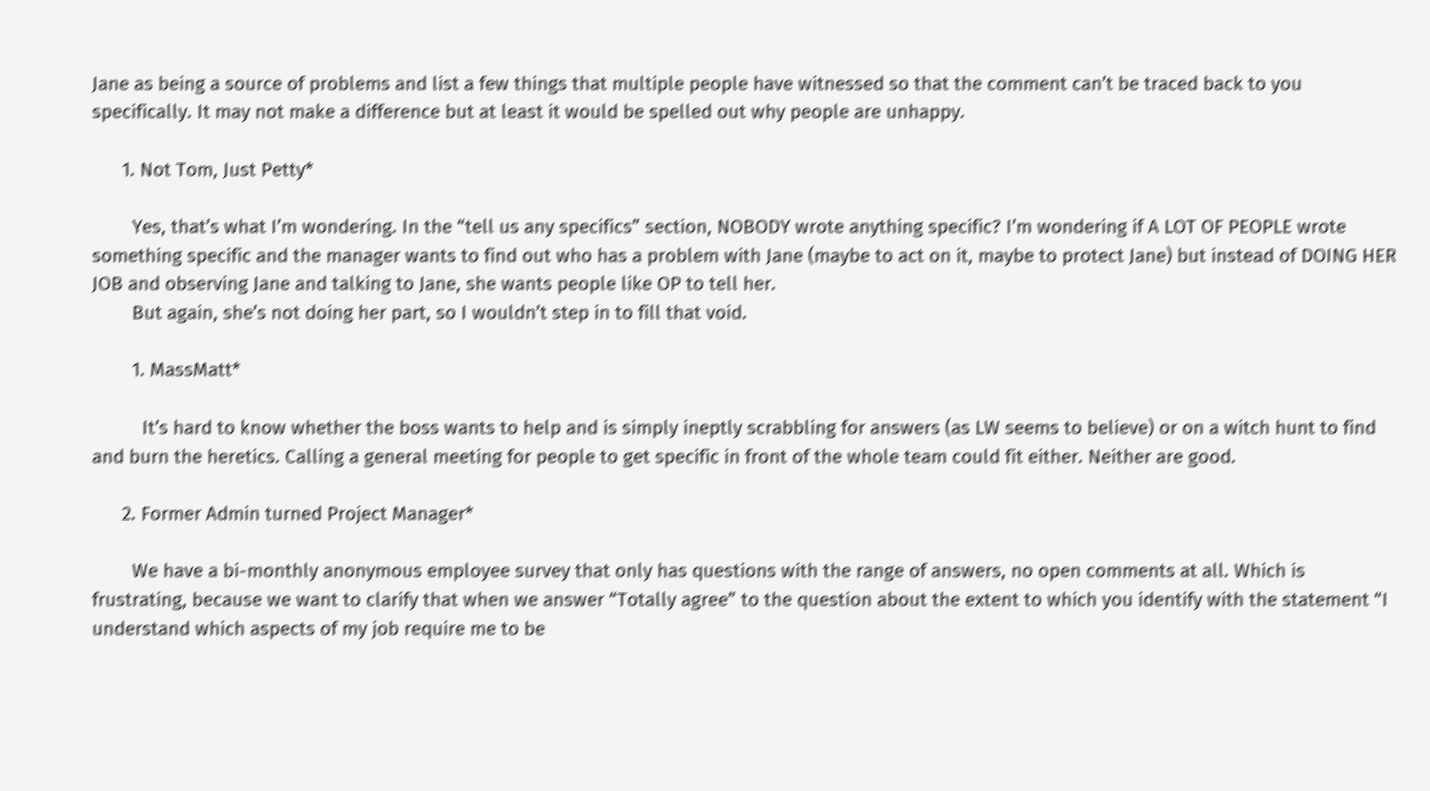Jane as being a source of problems and list a few things that multiple people have witnessed so that the comment can’t be traced back to you specifically. It may not make a difference but at least it would be spelled out why people are unhappy.

      1. Not Tom, Just Petty*

        Yes, that’s what I’m wondering. In the “tell us any specifics” section, NOBODY wrote anything specific? I’m wondering if A LOT OF PEOPLE wrote something specific and the manager wants to find out who has a problem with Jane (maybe to act on it, maybe to protect Jane) but instead of DOING HER JOB and observing Jane and talking to Jane, she wants people like OP to tell her.
        But again, she’s not doing her part, so I wouldn’t step in to fill that void.

        1. MassMatt*

          It’s hard to know whether the boss wants to help and is simply ineptly scrabbling for answers (as LW seems to believe) or on a witch hunt to find and burn the heretics. Calling a general meeting for people to get specific in front of the whole team could fit either. Neither are good.

      2. Former Admin turned Project Manager*

        We have a bi-monthly anonymous employee survey that only has questions with the range of answers, no open comments at all. Which is frustrating, because we want to clarify that when we answer “Totally agree” to the question about the extent to which you identify with the statement “I understand which aspects of my job require me to be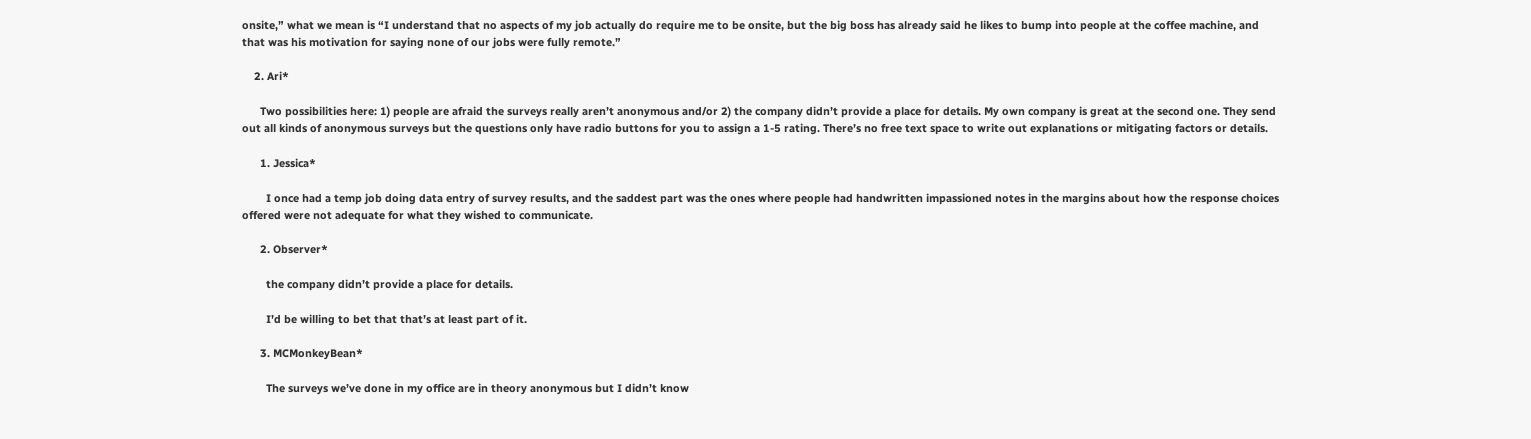onsite,” what we mean is “I understand that no aspects of my job actually do require me to be onsite, but the big boss has already said he likes to bump into people at the coffee machine, and that was his motivation for saying none of our jobs were fully remote.”

    2. Ari*

      Two possibilities here: 1) people are afraid the surveys really aren’t anonymous and/or 2) the company didn’t provide a place for details. My own company is great at the second one. They send out all kinds of anonymous surveys but the questions only have radio buttons for you to assign a 1-5 rating. There’s no free text space to write out explanations or mitigating factors or details.

      1. Jessica*

        I once had a temp job doing data entry of survey results, and the saddest part was the ones where people had handwritten impassioned notes in the margins about how the response choices offered were not adequate for what they wished to communicate.

      2. Observer*

        the company didn’t provide a place for details.

        I’d be willing to bet that that’s at least part of it.

      3. MCMonkeyBean*

        The surveys we’ve done in my office are in theory anonymous but I didn’t know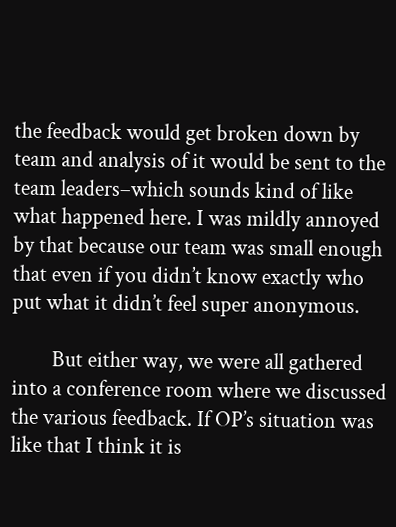the feedback would get broken down by team and analysis of it would be sent to the team leaders–which sounds kind of like what happened here. I was mildly annoyed by that because our team was small enough that even if you didn’t know exactly who put what it didn’t feel super anonymous.

        But either way, we were all gathered into a conference room where we discussed the various feedback. If OP’s situation was like that I think it is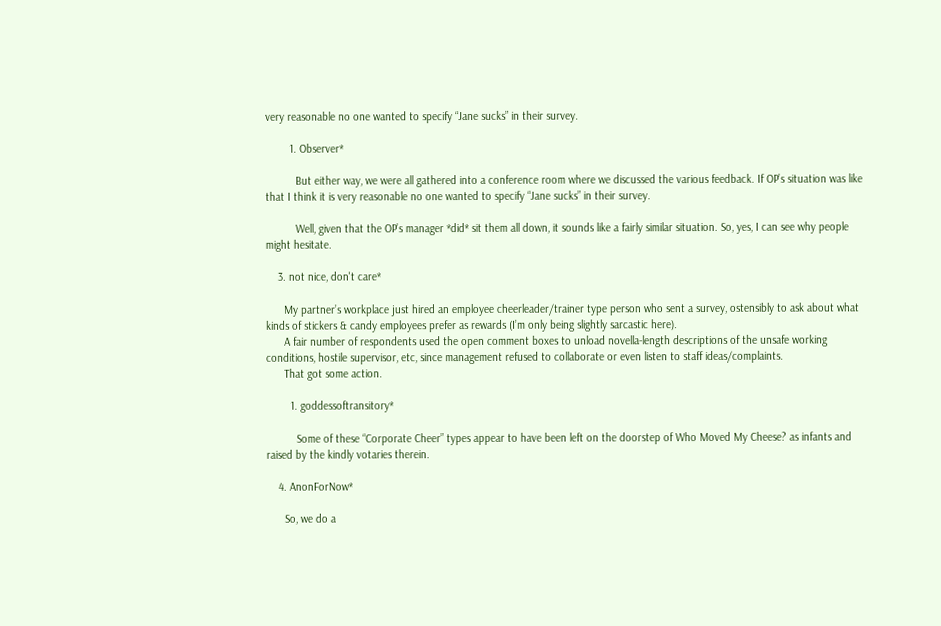very reasonable no one wanted to specify “Jane sucks” in their survey.

        1. Observer*

          But either way, we were all gathered into a conference room where we discussed the various feedback. If OP’s situation was like that I think it is very reasonable no one wanted to specify “Jane sucks” in their survey.

          Well, given that the OP’s manager *did* sit them all down, it sounds like a fairly similar situation. So, yes, I can see why people might hesitate.

    3. not nice, don't care*

      My partner’s workplace just hired an employee cheerleader/trainer type person who sent a survey, ostensibly to ask about what kinds of stickers & candy employees prefer as rewards (I’m only being slightly sarcastic here).
      A fair number of respondents used the open comment boxes to unload novella-length descriptions of the unsafe working conditions, hostile supervisor, etc, since management refused to collaborate or even listen to staff ideas/complaints.
      That got some action.

        1. goddessoftransitory*

          Some of these “Corporate Cheer” types appear to have been left on the doorstep of Who Moved My Cheese? as infants and raised by the kindly votaries therein.

    4. AnonForNow*

      So, we do a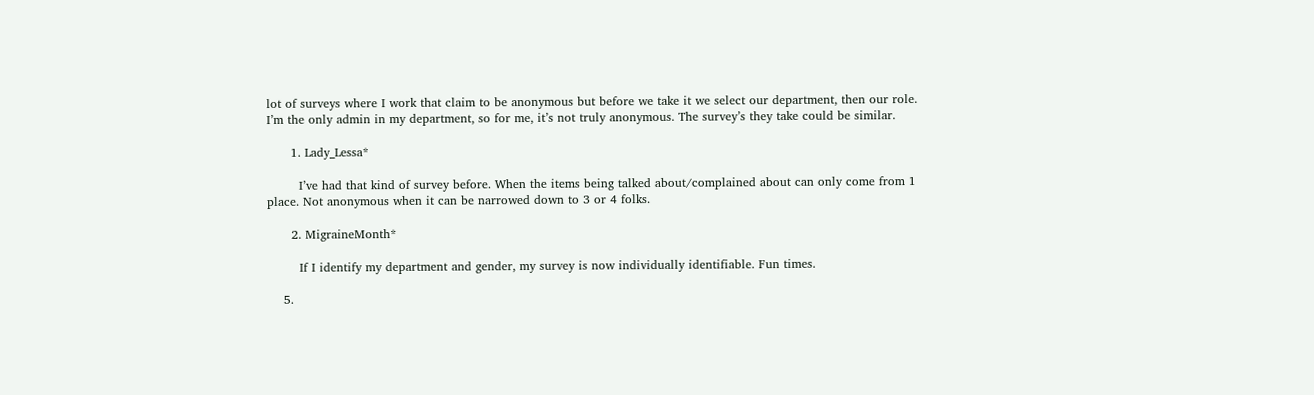lot of surveys where I work that claim to be anonymous but before we take it we select our department, then our role. I’m the only admin in my department, so for me, it’s not truly anonymous. The survey’s they take could be similar.

      1. Lady_Lessa*

        I’ve had that kind of survey before. When the items being talked about/complained about can only come from 1 place. Not anonymous when it can be narrowed down to 3 or 4 folks.

      2. MigraineMonth*

        If I identify my department and gender, my survey is now individually identifiable. Fun times.

    5.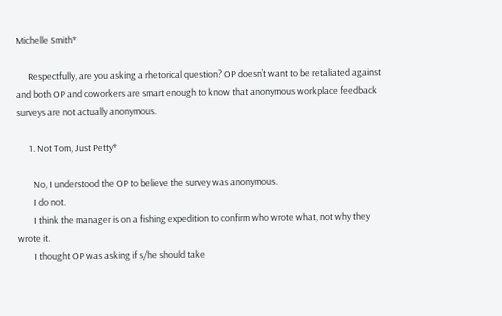Michelle Smith*

      Respectfully, are you asking a rhetorical question? OP doesn’t want to be retaliated against and both OP and coworkers are smart enough to know that anonymous workplace feedback surveys are not actually anonymous.

      1. Not Tom, Just Petty*

        No, I understood the OP to believe the survey was anonymous.
        I do not.
        I think the manager is on a fishing expedition to confirm who wrote what, not why they wrote it.
        I thought OP was asking if s/he should take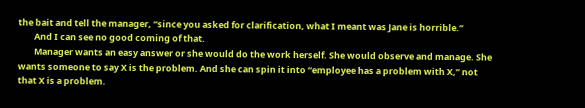the bait and tell the manager, “since you asked for clarification, what I meant was Jane is horrible.”
        And I can see no good coming of that.
        Manager wants an easy answer or she would do the work herself. She would observe and manage. She wants someone to say X is the problem. And she can spin it into “employee has a problem with X,” not that X is a problem.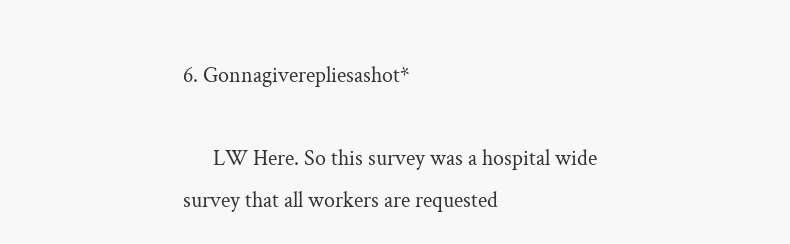6. Gonnagiverepliesashot*

      LW Here. So this survey was a hospital wide survey that all workers are requested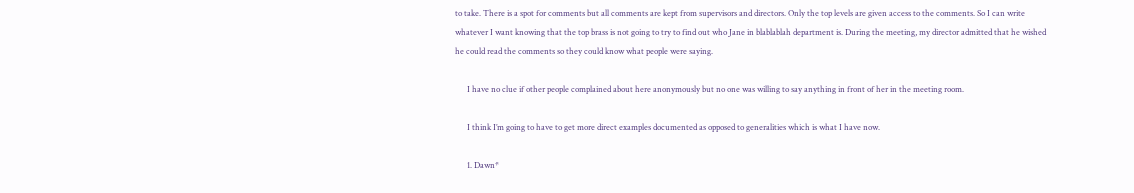to take. There is a spot for comments but all comments are kept from supervisors and directors. Only the top levels are given access to the comments. So I can write whatever I want knowing that the top brass is not going to try to find out who Jane in blablablah department is. During the meeting, my director admitted that he wished he could read the comments so they could know what people were saying.

      I have no clue if other people complained about here anonymously but no one was willing to say anything in front of her in the meeting room.

      I think I’m going to have to get more direct examples documented as opposed to generalities which is what I have now.

      1. Dawn*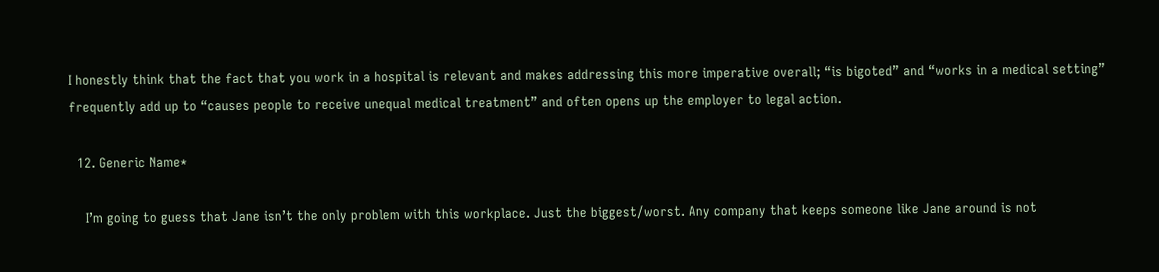I honestly think that the fact that you work in a hospital is relevant and makes addressing this more imperative overall; “is bigoted” and “works in a medical setting” frequently add up to “causes people to receive unequal medical treatment” and often opens up the employer to legal action.

  12. Generic Name*

    I’m going to guess that Jane isn’t the only problem with this workplace. Just the biggest/worst. Any company that keeps someone like Jane around is not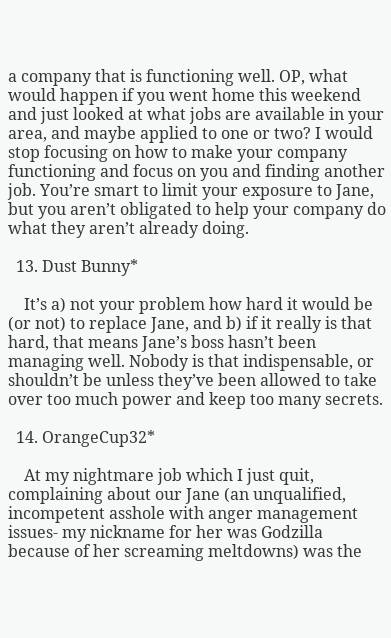a company that is functioning well. OP, what would happen if you went home this weekend and just looked at what jobs are available in your area, and maybe applied to one or two? I would stop focusing on how to make your company functioning and focus on you and finding another job. You’re smart to limit your exposure to Jane, but you aren’t obligated to help your company do what they aren’t already doing.

  13. Dust Bunny*

    It’s a) not your problem how hard it would be (or not) to replace Jane, and b) if it really is that hard, that means Jane’s boss hasn’t been managing well. Nobody is that indispensable, or shouldn’t be unless they’ve been allowed to take over too much power and keep too many secrets.

  14. OrangeCup32*

    At my nightmare job which I just quit, complaining about our Jane (an unqualified, incompetent asshole with anger management issues- my nickname for her was Godzilla because of her screaming meltdowns) was the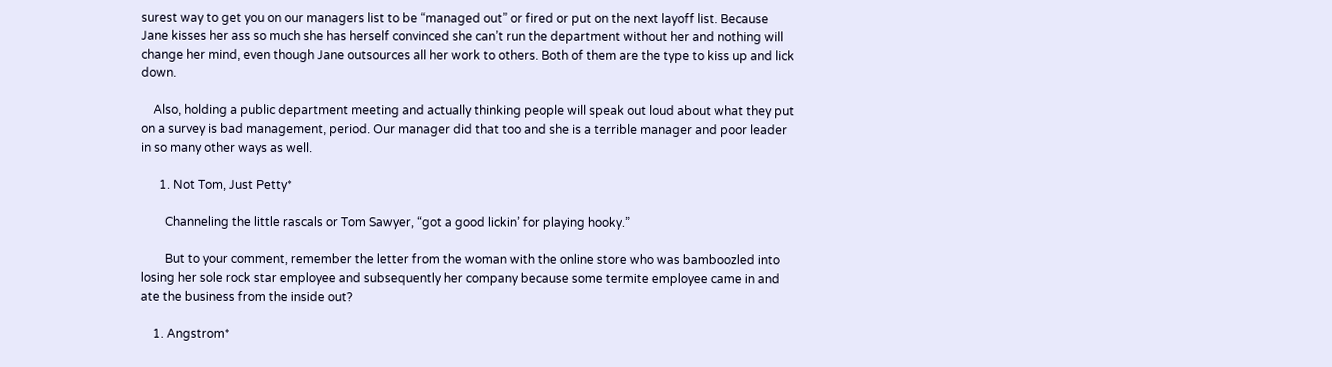surest way to get you on our managers list to be “managed out” or fired or put on the next layoff list. Because Jane kisses her ass so much she has herself convinced she can’t run the department without her and nothing will change her mind, even though Jane outsources all her work to others. Both of them are the type to kiss up and lick down.

    Also, holding a public department meeting and actually thinking people will speak out loud about what they put on a survey is bad management, period. Our manager did that too and she is a terrible manager and poor leader in so many other ways as well.

      1. Not Tom, Just Petty*

        Channeling the little rascals or Tom Sawyer, “got a good lickin’ for playing hooky.”

        But to your comment, remember the letter from the woman with the online store who was bamboozled into losing her sole rock star employee and subsequently her company because some termite employee came in and ate the business from the inside out?

    1. Angstrom*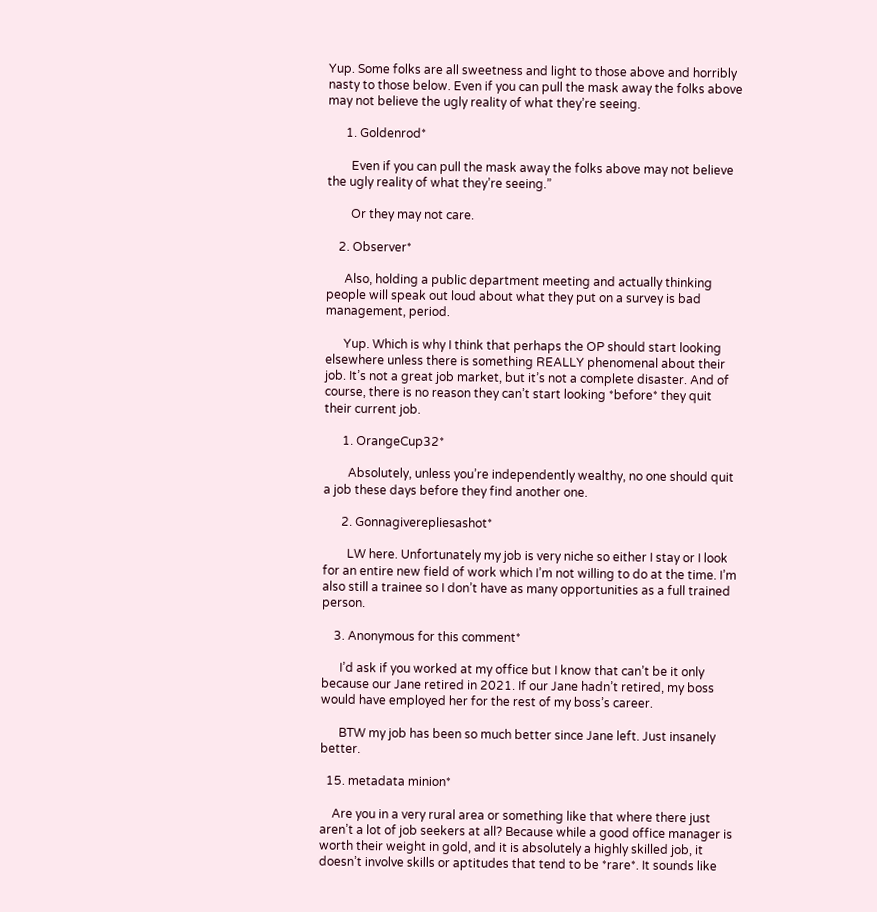Yup. Some folks are all sweetness and light to those above and horribly nasty to those below. Even if you can pull the mask away the folks above may not believe the ugly reality of what they’re seeing.

      1. Goldenrod*

        Even if you can pull the mask away the folks above may not believe the ugly reality of what they’re seeing.”

        Or they may not care.

    2. Observer*

      Also, holding a public department meeting and actually thinking people will speak out loud about what they put on a survey is bad management, period.

      Yup. Which is why I think that perhaps the OP should start looking elsewhere unless there is something REALLY phenomenal about their job. It’s not a great job market, but it’s not a complete disaster. And of course, there is no reason they can’t start looking *before* they quit their current job.

      1. OrangeCup32*

        Absolutely, unless you’re independently wealthy, no one should quit a job these days before they find another one.

      2. Gonnagiverepliesashot*

        LW here. Unfortunately my job is very niche so either I stay or I look for an entire new field of work which I’m not willing to do at the time. I’m also still a trainee so I don’t have as many opportunities as a full trained person.

    3. Anonymous for this comment*

      I’d ask if you worked at my office but I know that can’t be it only because our Jane retired in 2021. If our Jane hadn’t retired, my boss would have employed her for the rest of my boss’s career.

      BTW my job has been so much better since Jane left. Just insanely better.

  15. metadata minion*

    Are you in a very rural area or something like that where there just aren’t a lot of job seekers at all? Because while a good office manager is worth their weight in gold, and it is absolutely a highly skilled job, it doesn’t involve skills or aptitudes that tend to be *rare*. It sounds like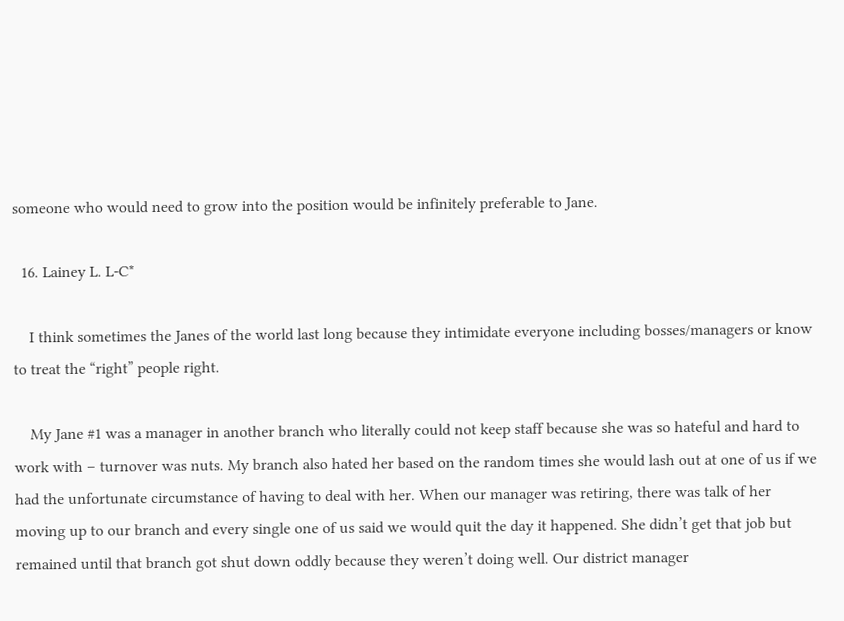someone who would need to grow into the position would be infinitely preferable to Jane.

  16. Lainey L. L-C*

    I think sometimes the Janes of the world last long because they intimidate everyone including bosses/managers or know to treat the “right” people right.

    My Jane #1 was a manager in another branch who literally could not keep staff because she was so hateful and hard to work with – turnover was nuts. My branch also hated her based on the random times she would lash out at one of us if we had the unfortunate circumstance of having to deal with her. When our manager was retiring, there was talk of her moving up to our branch and every single one of us said we would quit the day it happened. She didn’t get that job but remained until that branch got shut down oddly because they weren’t doing well. Our district manager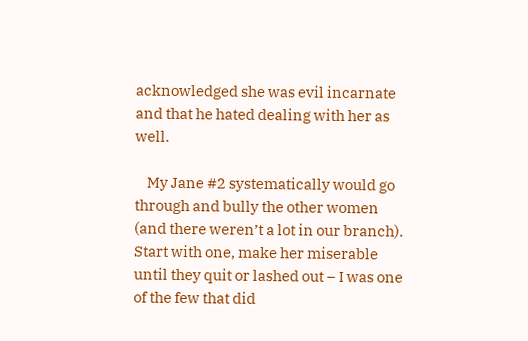acknowledged she was evil incarnate and that he hated dealing with her as well.

    My Jane #2 systematically would go through and bully the other women (and there weren’t a lot in our branch). Start with one, make her miserable until they quit or lashed out – I was one of the few that did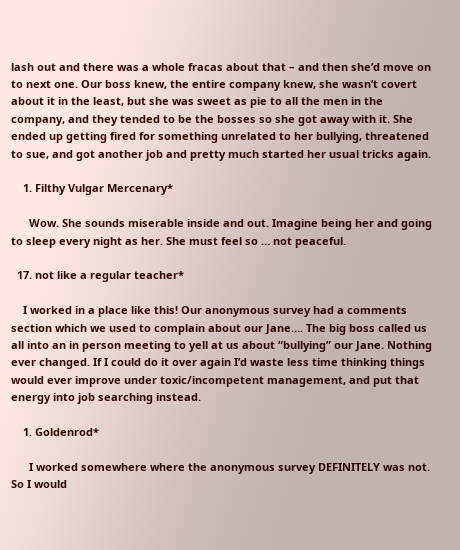lash out and there was a whole fracas about that – and then she’d move on to next one. Our boss knew, the entire company knew, she wasn’t covert about it in the least, but she was sweet as pie to all the men in the company, and they tended to be the bosses so she got away with it. She ended up getting fired for something unrelated to her bullying, threatened to sue, and got another job and pretty much started her usual tricks again.

    1. Filthy Vulgar Mercenary*

      Wow. She sounds miserable inside and out. Imagine being her and going to sleep every night as her. She must feel so … not peaceful.

  17. not like a regular teacher*

    I worked in a place like this! Our anonymous survey had a comments section which we used to complain about our Jane…. The big boss called us all into an in person meeting to yell at us about “bullying” our Jane. Nothing ever changed. If I could do it over again I’d waste less time thinking things would ever improve under toxic/incompetent management, and put that energy into job searching instead.

    1. Goldenrod*

      I worked somewhere where the anonymous survey DEFINITELY was not. So I would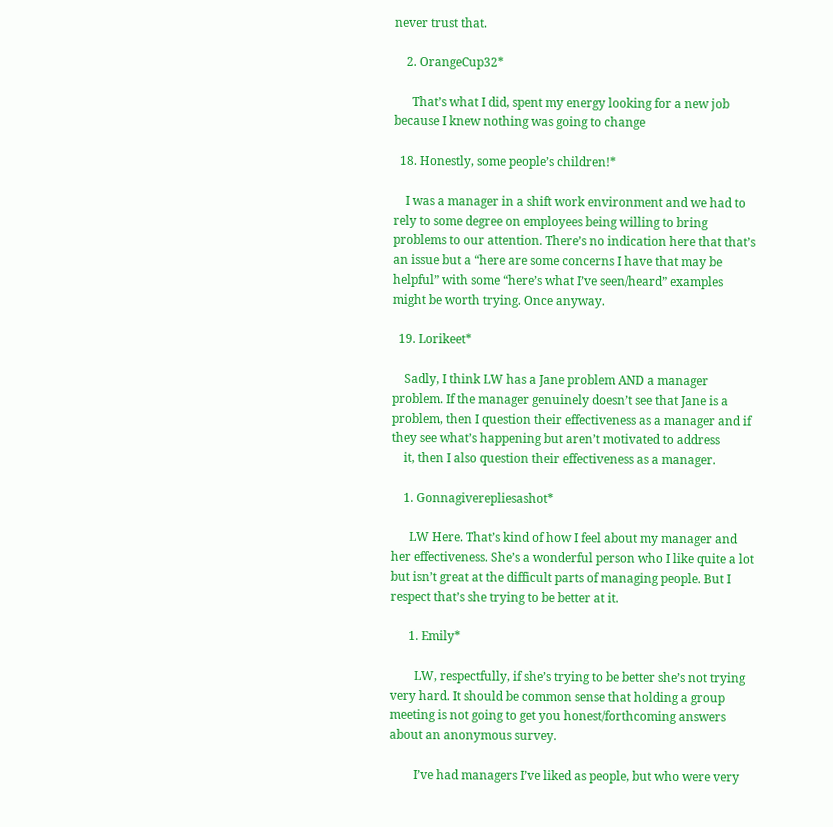never trust that.

    2. OrangeCup32*

      That’s what I did, spent my energy looking for a new job because I knew nothing was going to change

  18. Honestly, some people’s children!*

    I was a manager in a shift work environment and we had to rely to some degree on employees being willing to bring problems to our attention. There’s no indication here that that’s an issue but a “here are some concerns I have that may be helpful” with some “here’s what I’ve seen/heard” examples might be worth trying. Once anyway.

  19. Lorikeet*

    Sadly, I think LW has a Jane problem AND a manager problem. If the manager genuinely doesn’t see that Jane is a problem, then I question their effectiveness as a manager and if they see what’s happening but aren’t motivated to address
    it, then I also question their effectiveness as a manager.

    1. Gonnagiverepliesashot*

      LW Here. That’s kind of how I feel about my manager and her effectiveness. She’s a wonderful person who I like quite a lot but isn’t great at the difficult parts of managing people. But I respect that’s she trying to be better at it.

      1. Emily*

        LW, respectfully, if she’s trying to be better she’s not trying very hard. It should be common sense that holding a group meeting is not going to get you honest/forthcoming answers about an anonymous survey.

        I’ve had managers I’ve liked as people, but who were very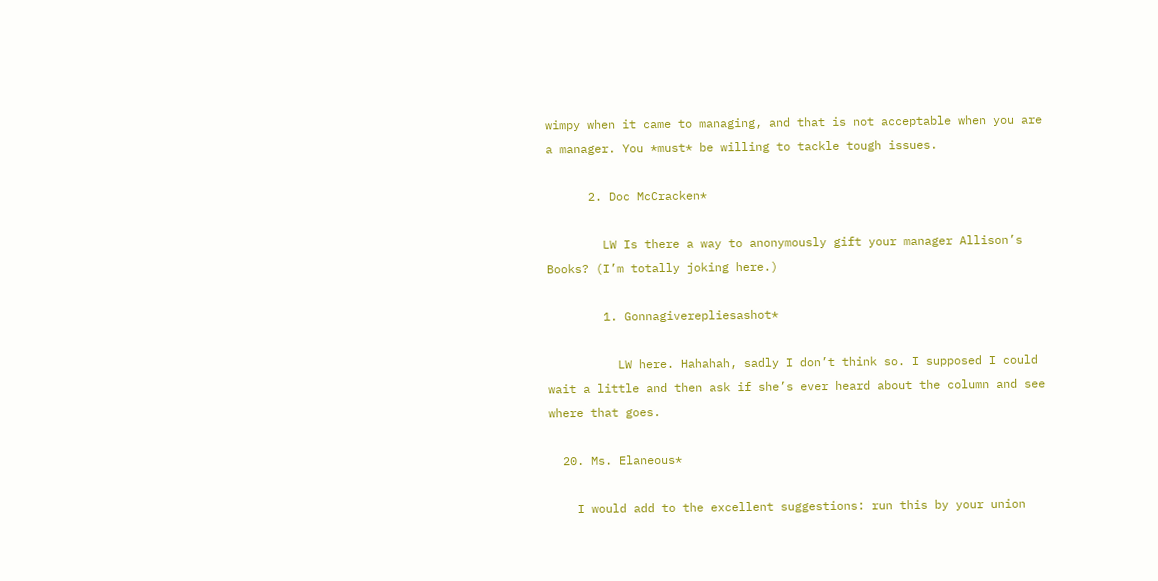wimpy when it came to managing, and that is not acceptable when you are a manager. You *must* be willing to tackle tough issues.

      2. Doc McCracken*

        LW Is there a way to anonymously gift your manager Allison’s Books? (I’m totally joking here.)

        1. Gonnagiverepliesashot*

          LW here. Hahahah, sadly I don’t think so. I supposed I could wait a little and then ask if she’s ever heard about the column and see where that goes.

  20. Ms. Elaneous*

    I would add to the excellent suggestions: run this by your union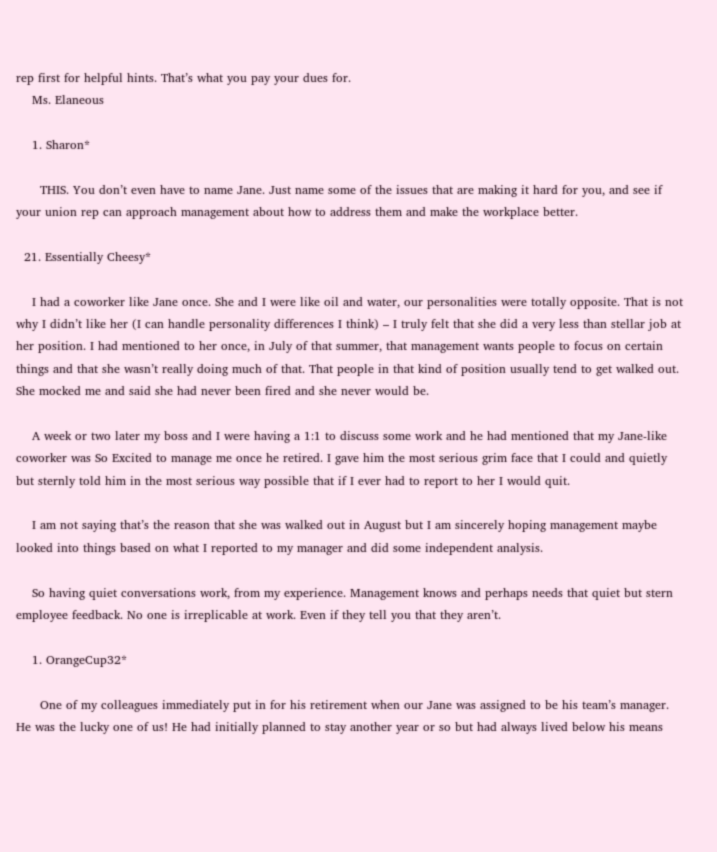rep first for helpful hints. That’s what you pay your dues for.
    Ms. Elaneous

    1. Sharon*

      THIS. You don’t even have to name Jane. Just name some of the issues that are making it hard for you, and see if your union rep can approach management about how to address them and make the workplace better.

  21. Essentially Cheesy*

    I had a coworker like Jane once. She and I were like oil and water, our personalities were totally opposite. That is not why I didn’t like her (I can handle personality differences I think) – I truly felt that she did a very less than stellar job at her position. I had mentioned to her once, in July of that summer, that management wants people to focus on certain things and that she wasn’t really doing much of that. That people in that kind of position usually tend to get walked out. She mocked me and said she had never been fired and she never would be.

    A week or two later my boss and I were having a 1:1 to discuss some work and he had mentioned that my Jane-like coworker was So Excited to manage me once he retired. I gave him the most serious grim face that I could and quietly but sternly told him in the most serious way possible that if I ever had to report to her I would quit.

    I am not saying that’s the reason that she was walked out in August but I am sincerely hoping management maybe looked into things based on what I reported to my manager and did some independent analysis.

    So having quiet conversations work, from my experience. Management knows and perhaps needs that quiet but stern employee feedback. No one is irreplicable at work. Even if they tell you that they aren’t.

    1. OrangeCup32*

      One of my colleagues immediately put in for his retirement when our Jane was assigned to be his team’s manager. He was the lucky one of us! He had initially planned to stay another year or so but had always lived below his means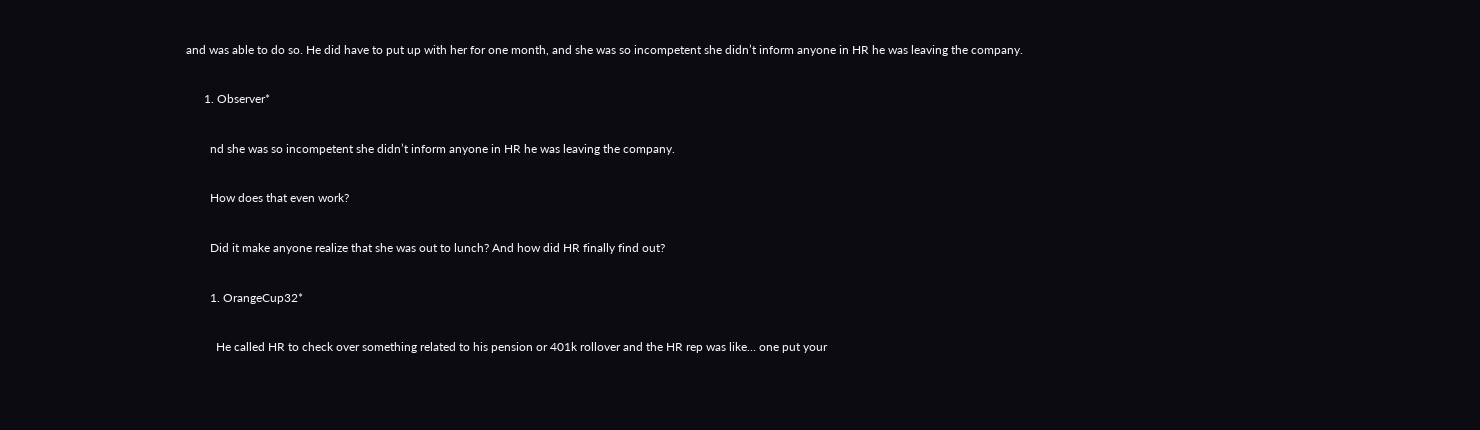and was able to do so. He did have to put up with her for one month, and she was so incompetent she didn’t inform anyone in HR he was leaving the company.

      1. Observer*

        nd she was so incompetent she didn’t inform anyone in HR he was leaving the company.

        How does that even work?

        Did it make anyone realize that she was out to lunch? And how did HR finally find out?

        1. OrangeCup32*

          He called HR to check over something related to his pension or 401k rollover and the HR rep was like… one put your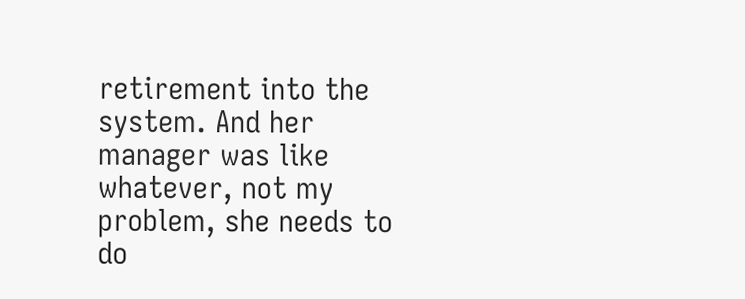retirement into the system. And her manager was like whatever, not my problem, she needs to do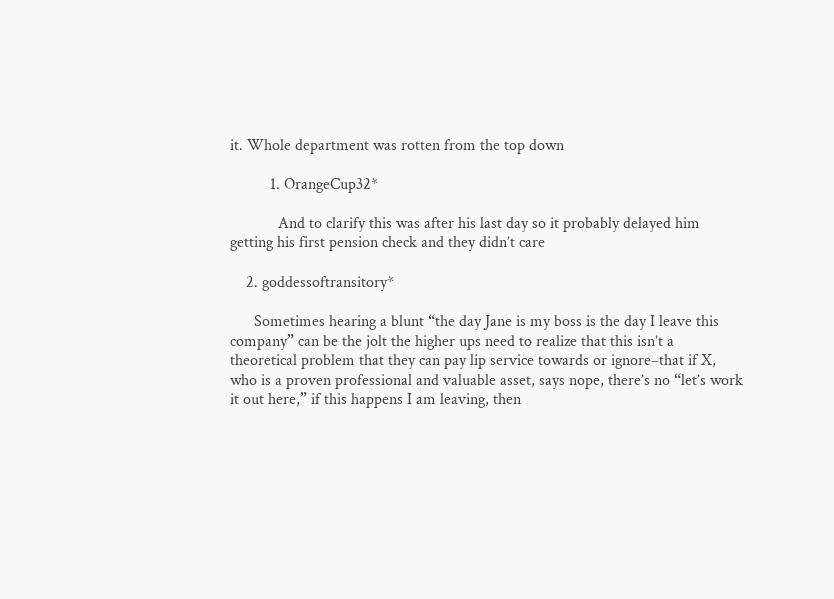it. Whole department was rotten from the top down

          1. OrangeCup32*

            And to clarify this was after his last day so it probably delayed him getting his first pension check and they didn’t care

    2. goddessoftransitory*

      Sometimes hearing a blunt “the day Jane is my boss is the day I leave this company” can be the jolt the higher ups need to realize that this isn’t a theoretical problem that they can pay lip service towards or ignore–that if X, who is a proven professional and valuable asset, says nope, there’s no “let’s work it out here,” if this happens I am leaving, then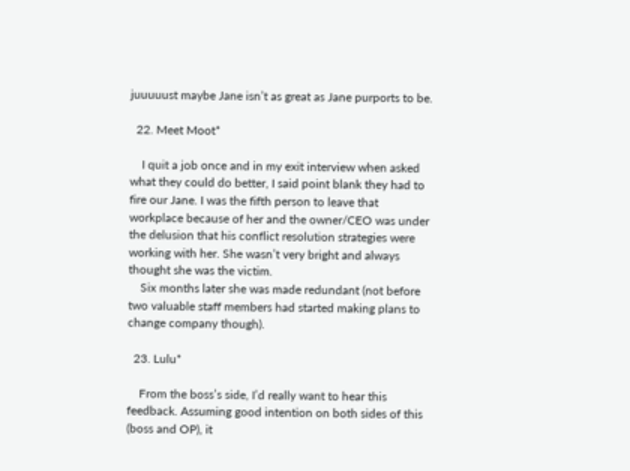juuuuust maybe Jane isn’t as great as Jane purports to be.

  22. Meet Moot*

    I quit a job once and in my exit interview when asked what they could do better, I said point blank they had to fire our Jane. I was the fifth person to leave that workplace because of her and the owner/CEO was under the delusion that his conflict resolution strategies were working with her. She wasn’t very bright and always thought she was the victim.
    Six months later she was made redundant (not before two valuable staff members had started making plans to change company though).

  23. Lulu*

    From the boss’s side, I’d really want to hear this feedback. Assuming good intention on both sides of this (boss and OP), it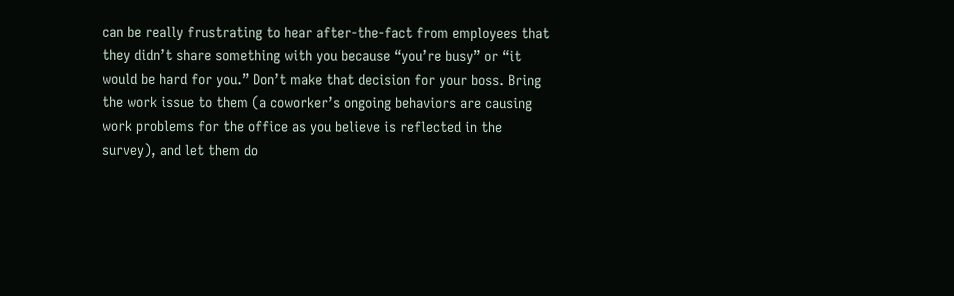can be really frustrating to hear after-the-fact from employees that they didn’t share something with you because “you’re busy” or “it would be hard for you.” Don’t make that decision for your boss. Bring the work issue to them (a coworker’s ongoing behaviors are causing work problems for the office as you believe is reflected in the survey), and let them do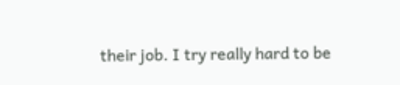their job. I try really hard to be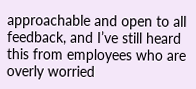approachable and open to all feedback, and I’ve still heard this from employees who are overly worried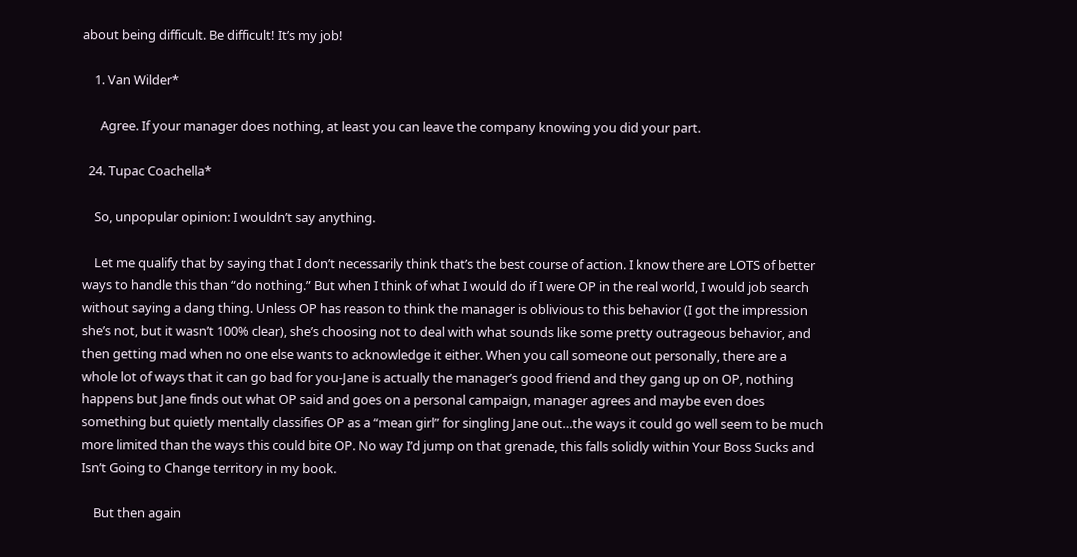about being difficult. Be difficult! It’s my job!

    1. Van Wilder*

      Agree. If your manager does nothing, at least you can leave the company knowing you did your part.

  24. Tupac Coachella*

    So, unpopular opinion: I wouldn’t say anything.

    Let me qualify that by saying that I don’t necessarily think that’s the best course of action. I know there are LOTS of better ways to handle this than “do nothing.” But when I think of what I would do if I were OP in the real world, I would job search without saying a dang thing. Unless OP has reason to think the manager is oblivious to this behavior (I got the impression she’s not, but it wasn’t 100% clear), she’s choosing not to deal with what sounds like some pretty outrageous behavior, and then getting mad when no one else wants to acknowledge it either. When you call someone out personally, there are a whole lot of ways that it can go bad for you-Jane is actually the manager’s good friend and they gang up on OP, nothing happens but Jane finds out what OP said and goes on a personal campaign, manager agrees and maybe even does something but quietly mentally classifies OP as a “mean girl” for singling Jane out…the ways it could go well seem to be much more limited than the ways this could bite OP. No way I’d jump on that grenade, this falls solidly within Your Boss Sucks and Isn’t Going to Change territory in my book.

    But then again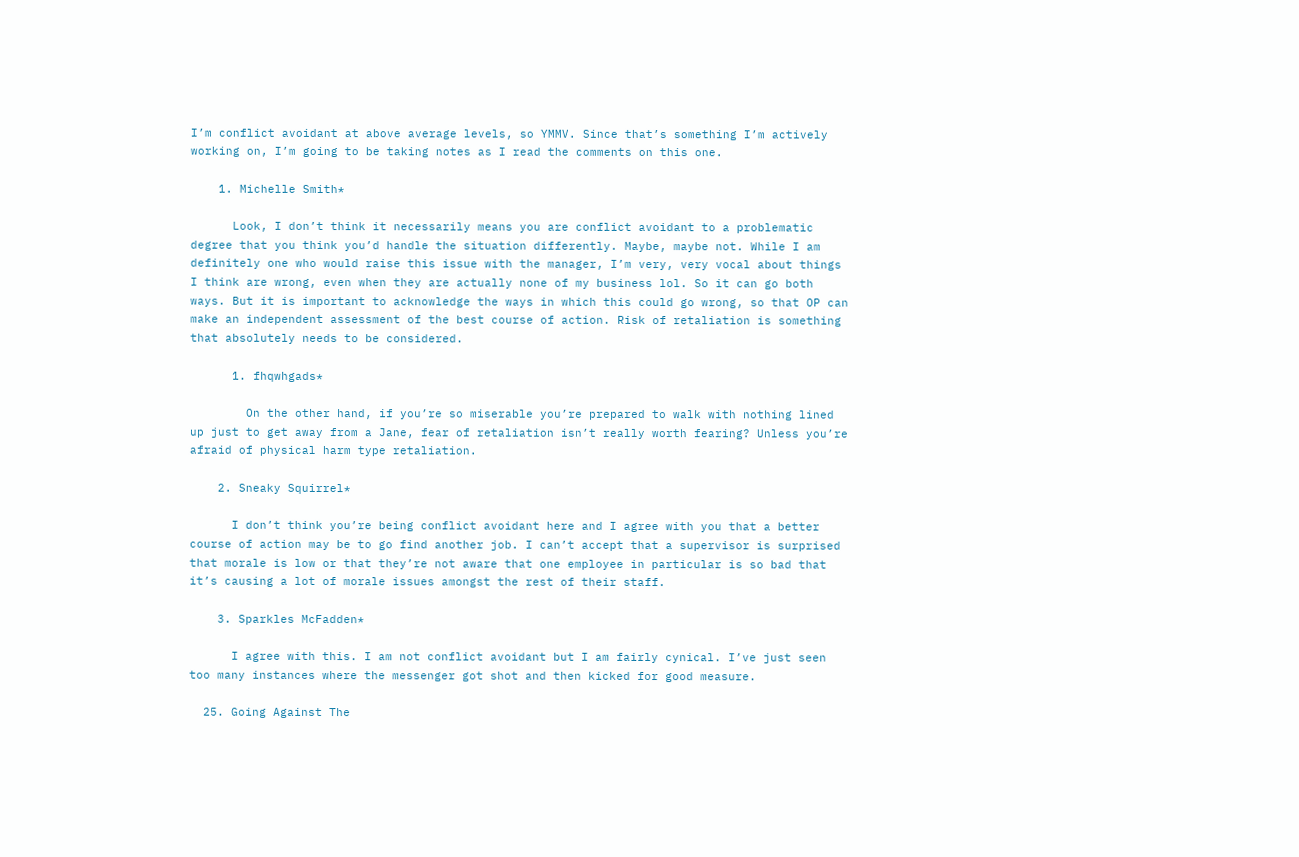I’m conflict avoidant at above average levels, so YMMV. Since that’s something I’m actively working on, I’m going to be taking notes as I read the comments on this one.

    1. Michelle Smith*

      Look, I don’t think it necessarily means you are conflict avoidant to a problematic degree that you think you’d handle the situation differently. Maybe, maybe not. While I am definitely one who would raise this issue with the manager, I’m very, very vocal about things I think are wrong, even when they are actually none of my business lol. So it can go both ways. But it is important to acknowledge the ways in which this could go wrong, so that OP can make an independent assessment of the best course of action. Risk of retaliation is something that absolutely needs to be considered.

      1. fhqwhgads*

        On the other hand, if you’re so miserable you’re prepared to walk with nothing lined up just to get away from a Jane, fear of retaliation isn’t really worth fearing? Unless you’re afraid of physical harm type retaliation.

    2. Sneaky Squirrel*

      I don’t think you’re being conflict avoidant here and I agree with you that a better course of action may be to go find another job. I can’t accept that a supervisor is surprised that morale is low or that they’re not aware that one employee in particular is so bad that it’s causing a lot of morale issues amongst the rest of their staff.

    3. Sparkles McFadden*

      I agree with this. I am not conflict avoidant but I am fairly cynical. I’ve just seen too many instances where the messenger got shot and then kicked for good measure.

  25. Going Against The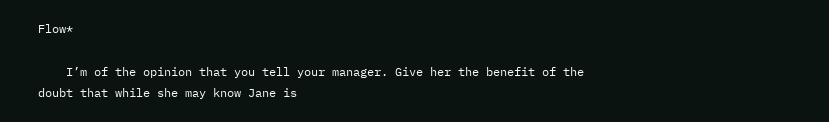Flow*

    I’m of the opinion that you tell your manager. Give her the benefit of the doubt that while she may know Jane is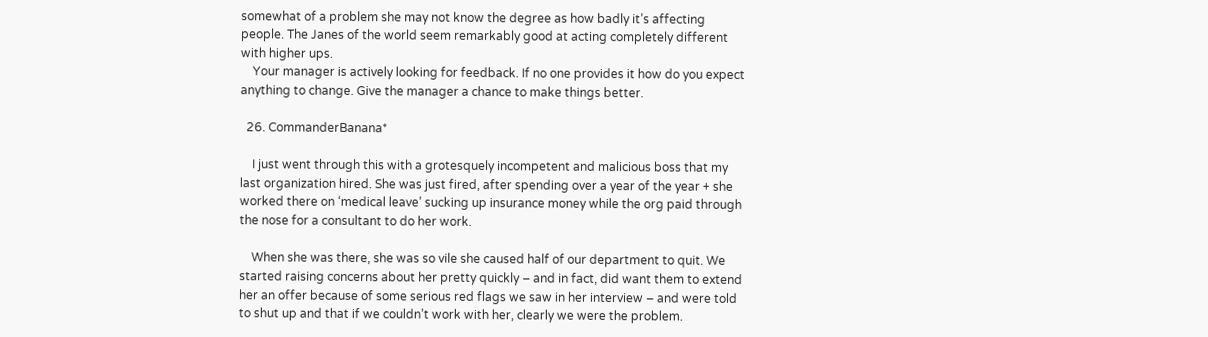somewhat of a problem she may not know the degree as how badly it’s affecting people. The Janes of the world seem remarkably good at acting completely different with higher ups.
    Your manager is actively looking for feedback. If no one provides it how do you expect anything to change. Give the manager a chance to make things better.

  26. CommanderBanana*

    I just went through this with a grotesquely incompetent and malicious boss that my last organization hired. She was just fired, after spending over a year of the year + she worked there on ‘medical leave’ sucking up insurance money while the org paid through the nose for a consultant to do her work.

    When she was there, she was so vile she caused half of our department to quit. We started raising concerns about her pretty quickly – and in fact, did want them to extend her an offer because of some serious red flags we saw in her interview – and were told to shut up and that if we couldn’t work with her, clearly we were the problem.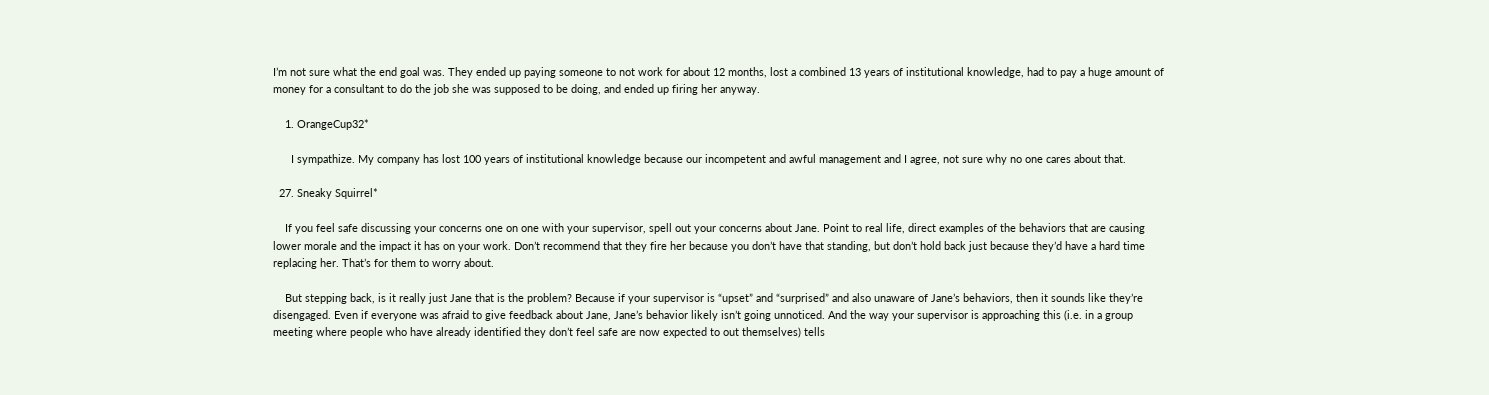I’m not sure what the end goal was. They ended up paying someone to not work for about 12 months, lost a combined 13 years of institutional knowledge, had to pay a huge amount of money for a consultant to do the job she was supposed to be doing, and ended up firing her anyway.

    1. OrangeCup32*

      I sympathize. My company has lost 100 years of institutional knowledge because our incompetent and awful management and I agree, not sure why no one cares about that.

  27. Sneaky Squirrel*

    If you feel safe discussing your concerns one on one with your supervisor, spell out your concerns about Jane. Point to real life, direct examples of the behaviors that are causing lower morale and the impact it has on your work. Don’t recommend that they fire her because you don’t have that standing, but don’t hold back just because they’d have a hard time replacing her. That’s for them to worry about.

    But stepping back, is it really just Jane that is the problem? Because if your supervisor is “upset” and “surprised” and also unaware of Jane’s behaviors, then it sounds like they’re disengaged. Even if everyone was afraid to give feedback about Jane, Jane’s behavior likely isn’t going unnoticed. And the way your supervisor is approaching this (i.e. in a group meeting where people who have already identified they don’t feel safe are now expected to out themselves) tells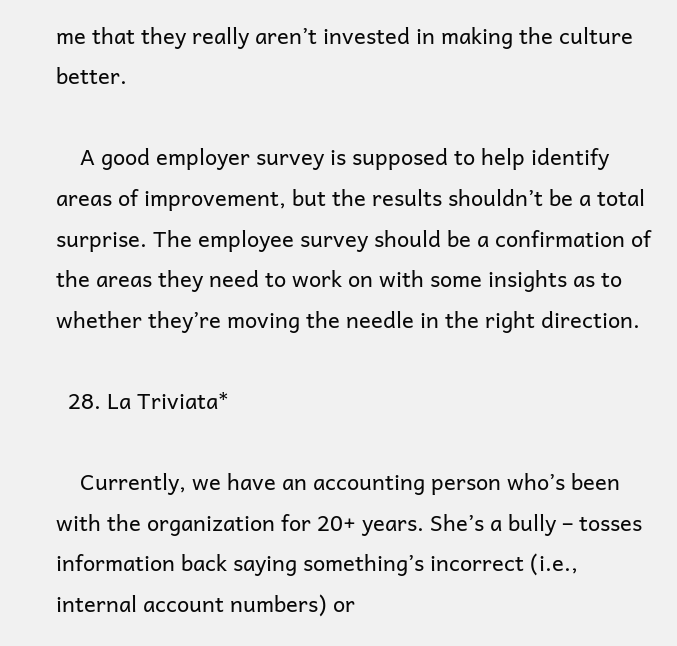me that they really aren’t invested in making the culture better.

    A good employer survey is supposed to help identify areas of improvement, but the results shouldn’t be a total surprise. The employee survey should be a confirmation of the areas they need to work on with some insights as to whether they’re moving the needle in the right direction.

  28. La Triviata*

    Currently, we have an accounting person who’s been with the organization for 20+ years. She’s a bully – tosses information back saying something’s incorrect (i.e., internal account numbers) or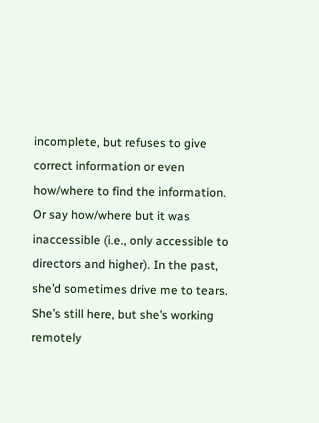incomplete, but refuses to give correct information or even how/where to find the information. Or say how/where but it was inaccessible (i.e., only accessible to directors and higher). In the past, she’d sometimes drive me to tears. She’s still here, but she’s working remotely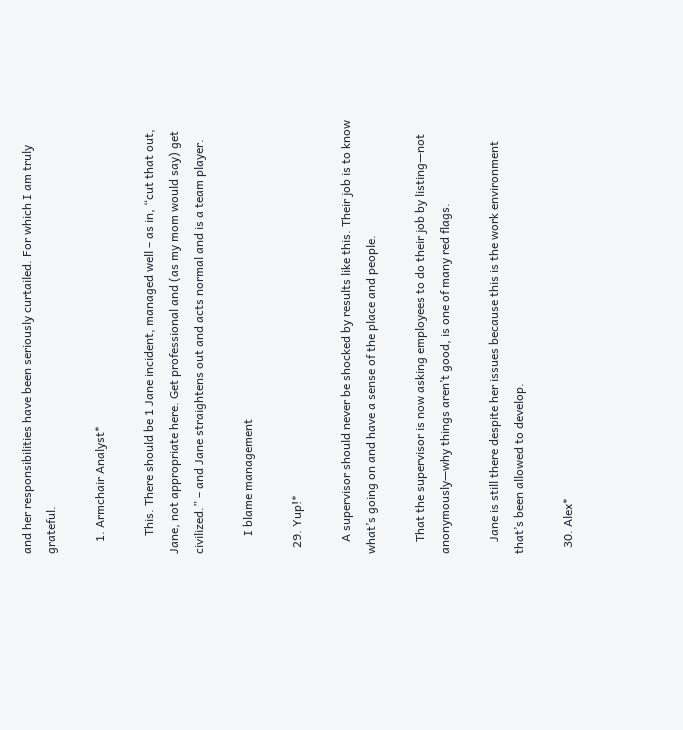and her responsibilities have been seriously curtailed. For which I am truly grateful.

    1. Armchair Analyst*

      This. There should be 1 Jane incident, managed well – as in, “cut that out, Jane, not appropriate here. Get professional and (as my mom would say) get civilized.” – and Jane straightens out and acts normal and is a team player.

      I blame management

  29. Yup!*

    A supervisor should never be shocked by results like this. Their job is to know what’s going on and have a sense of the place and people.

    That the supervisor is now asking employees to do their job by listing—not anonymously—why things aren’t good, is one of many red flags.

    Jane is still there despite her issues because this is the work environment that’s been allowed to develop.

  30. Alex*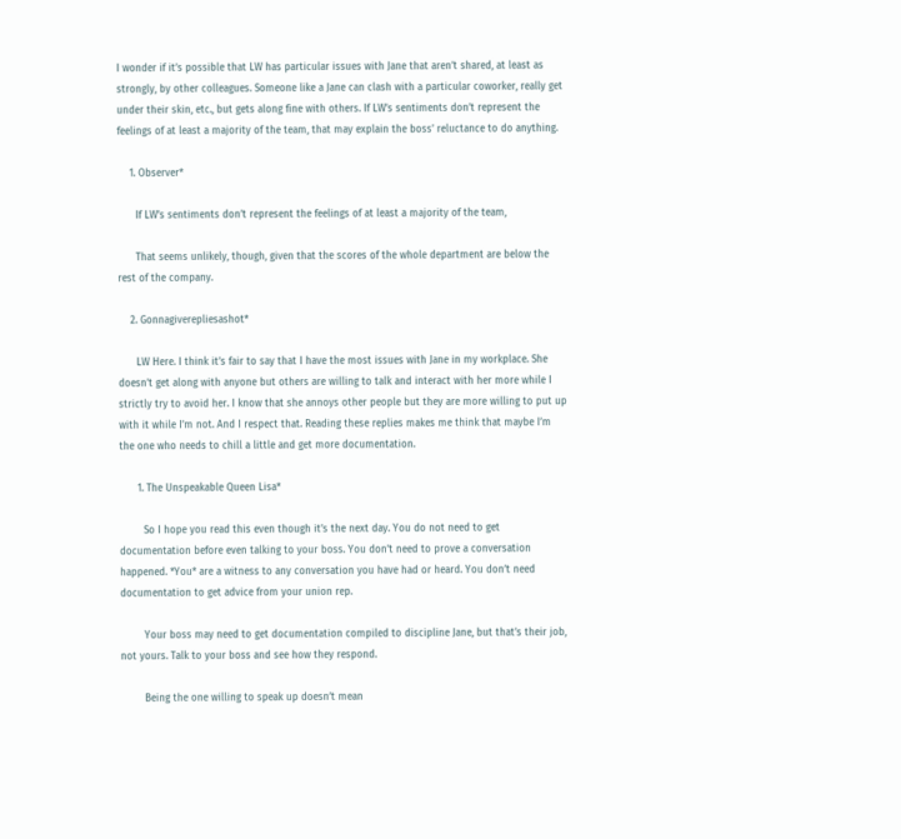I wonder if it’s possible that LW has particular issues with Jane that aren’t shared, at least as strongly, by other colleagues. Someone like a Jane can clash with a particular coworker, really get under their skin, etc., but gets along fine with others. If LW’s sentiments don’t represent the feelings of at least a majority of the team, that may explain the boss’ reluctance to do anything.

    1. Observer*

      If LW’s sentiments don’t represent the feelings of at least a majority of the team,

      That seems unlikely, though, given that the scores of the whole department are below the rest of the company.

    2. Gonnagiverepliesashot*

      LW Here. I think it’s fair to say that I have the most issues with Jane in my workplace. She doesn’t get along with anyone but others are willing to talk and interact with her more while I strictly try to avoid her. I know that she annoys other people but they are more willing to put up with it while I’m not. And I respect that. Reading these replies makes me think that maybe I’m the one who needs to chill a little and get more documentation.

      1. The Unspeakable Queen Lisa*

        So I hope you read this even though it’s the next day. You do not need to get documentation before even talking to your boss. You don’t need to prove a conversation happened. *You* are a witness to any conversation you have had or heard. You don’t need documentation to get advice from your union rep.

        Your boss may need to get documentation compiled to discipline Jane, but that’s their job, not yours. Talk to your boss and see how they respond.

        Being the one willing to speak up doesn’t mean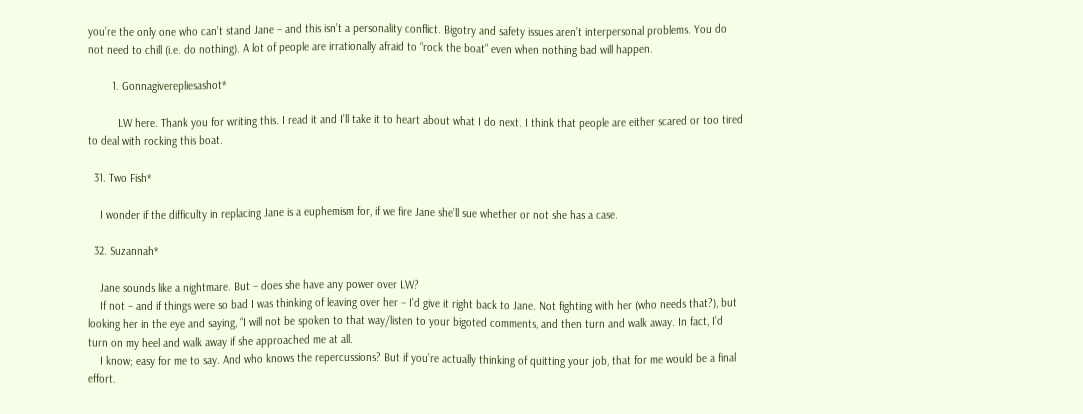you’re the only one who can’t stand Jane – and this isn’t a personality conflict. Bigotry and safety issues aren’t interpersonal problems. You do not need to chill (i.e. do nothing). A lot of people are irrationally afraid to “rock the boat” even when nothing bad will happen.

        1. Gonnagiverepliesashot*

          LW here. Thank you for writing this. I read it and I’ll take it to heart about what I do next. I think that people are either scared or too tired to deal with rocking this boat.

  31. Two Fish*

    I wonder if the difficulty in replacing Jane is a euphemism for, if we fire Jane she’ll sue whether or not she has a case.

  32. Suzannah*

    Jane sounds like a nightmare. But – does she have any power over LW?
    If not – and if things were so bad I was thinking of leaving over her – I’d give it right back to Jane. Not fighting with her (who needs that?), but looking her in the eye and saying, “I will not be spoken to that way/listen to your bigoted comments, and then turn and walk away. In fact, I’d turn on my heel and walk away if she approached me at all.
    I know; easy for me to say. And who knows the repercussions? But if you’re actually thinking of quitting your job, that for me would be a final effort.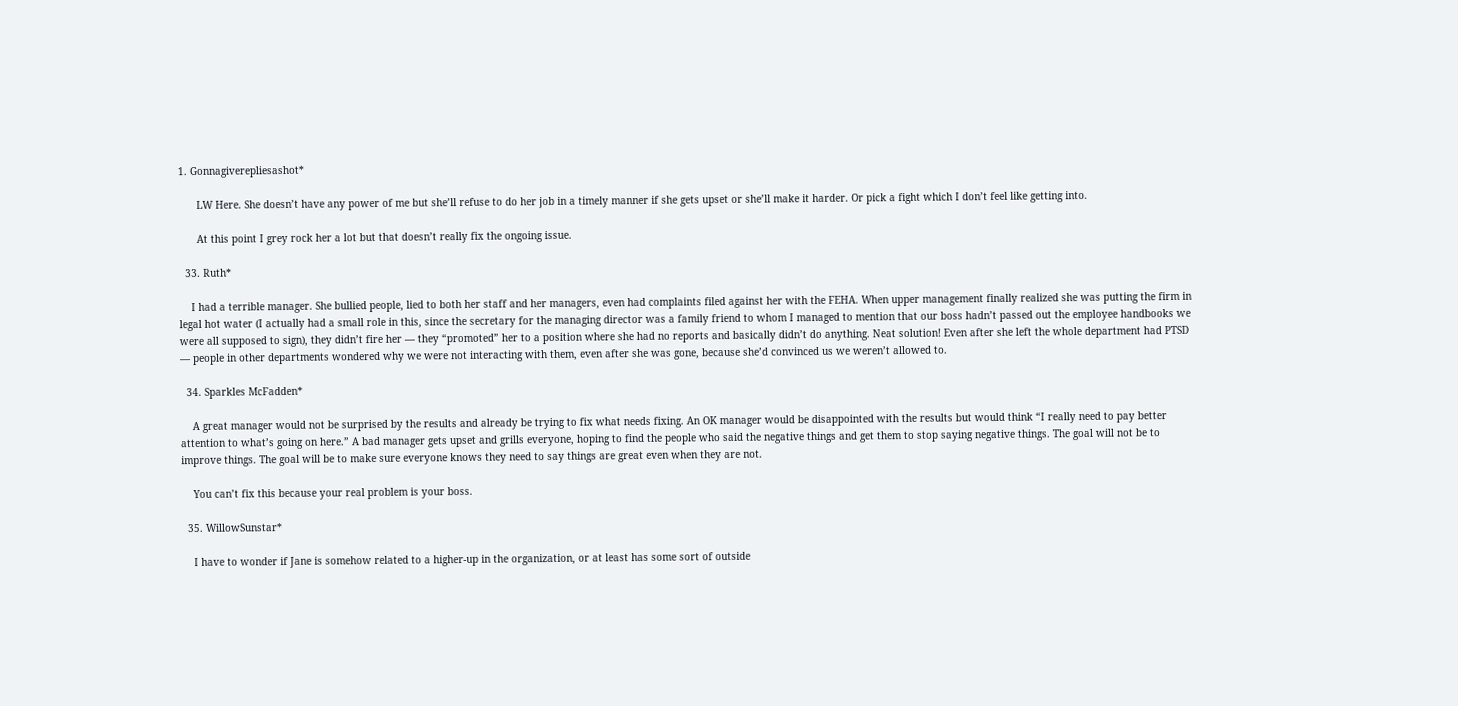1. Gonnagiverepliesashot*

      LW Here. She doesn’t have any power of me but she’ll refuse to do her job in a timely manner if she gets upset or she’ll make it harder. Or pick a fight which I don’t feel like getting into.

      At this point I grey rock her a lot but that doesn’t really fix the ongoing issue.

  33. Ruth*

    I had a terrible manager. She bullied people, lied to both her staff and her managers, even had complaints filed against her with the FEHA. When upper management finally realized she was putting the firm in legal hot water (I actually had a small role in this, since the secretary for the managing director was a family friend to whom I managed to mention that our boss hadn’t passed out the employee handbooks we were all supposed to sign), they didn’t fire her — they “promoted” her to a position where she had no reports and basically didn’t do anything. Neat solution! Even after she left the whole department had PTSD — people in other departments wondered why we were not interacting with them, even after she was gone, because she’d convinced us we weren’t allowed to.

  34. Sparkles McFadden*

    A great manager would not be surprised by the results and already be trying to fix what needs fixing. An OK manager would be disappointed with the results but would think “I really need to pay better attention to what’s going on here.” A bad manager gets upset and grills everyone, hoping to find the people who said the negative things and get them to stop saying negative things. The goal will not be to improve things. The goal will be to make sure everyone knows they need to say things are great even when they are not.

    You can’t fix this because your real problem is your boss.

  35. WillowSunstar*

    I have to wonder if Jane is somehow related to a higher-up in the organization, or at least has some sort of outside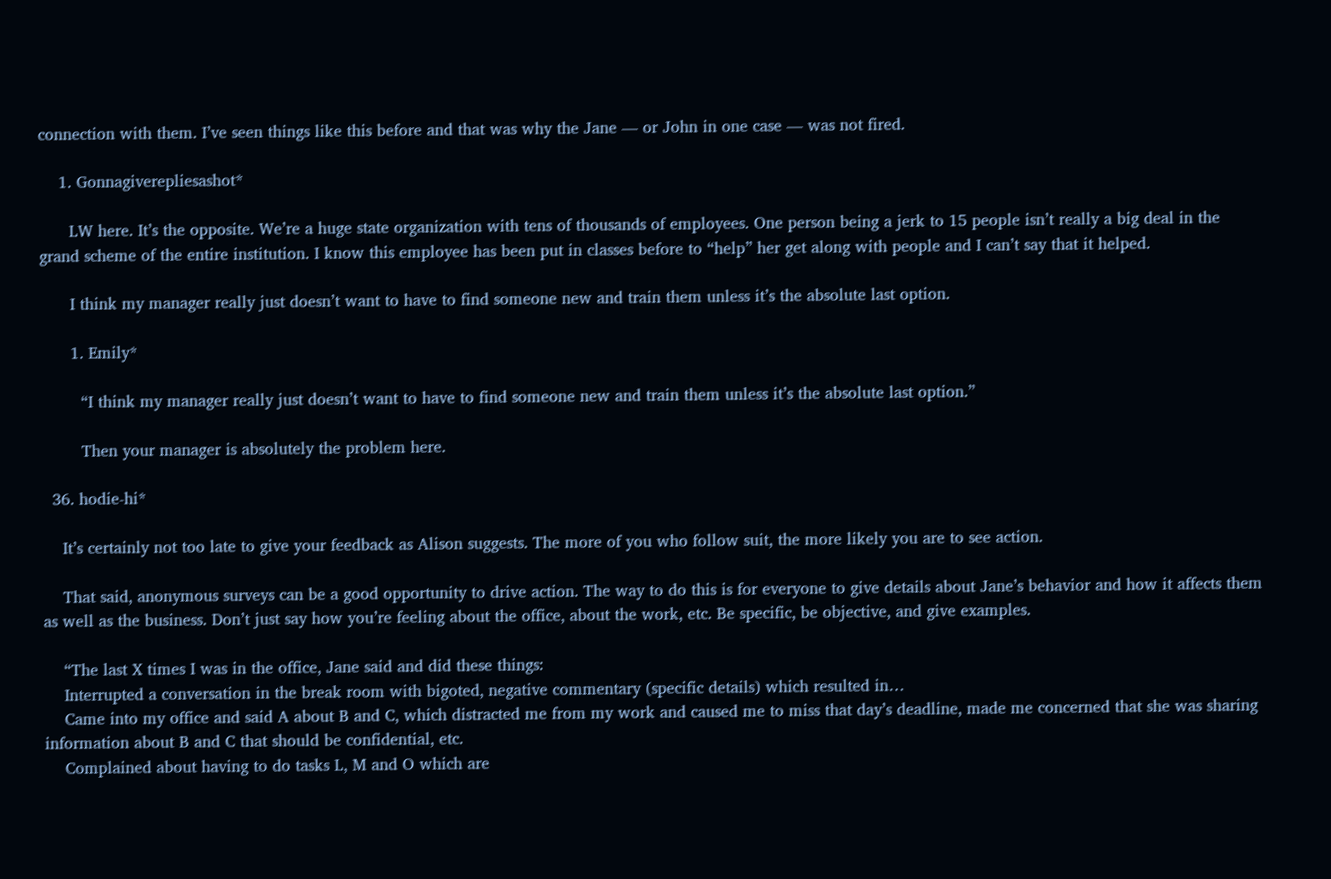connection with them. I’ve seen things like this before and that was why the Jane — or John in one case — was not fired.

    1. Gonnagiverepliesashot*

      LW here. It’s the opposite. We’re a huge state organization with tens of thousands of employees. One person being a jerk to 15 people isn’t really a big deal in the grand scheme of the entire institution. I know this employee has been put in classes before to “help” her get along with people and I can’t say that it helped.

      I think my manager really just doesn’t want to have to find someone new and train them unless it’s the absolute last option.

      1. Emily*

        “I think my manager really just doesn’t want to have to find someone new and train them unless it’s the absolute last option.”

        Then your manager is absolutely the problem here.

  36. hodie-hi*

    It’s certainly not too late to give your feedback as Alison suggests. The more of you who follow suit, the more likely you are to see action.

    That said, anonymous surveys can be a good opportunity to drive action. The way to do this is for everyone to give details about Jane’s behavior and how it affects them as well as the business. Don’t just say how you’re feeling about the office, about the work, etc. Be specific, be objective, and give examples.

    “The last X times I was in the office, Jane said and did these things:
    Interrupted a conversation in the break room with bigoted, negative commentary (specific details) which resulted in…
    Came into my office and said A about B and C, which distracted me from my work and caused me to miss that day’s deadline, made me concerned that she was sharing information about B and C that should be confidential, etc.
    Complained about having to do tasks L, M and O which are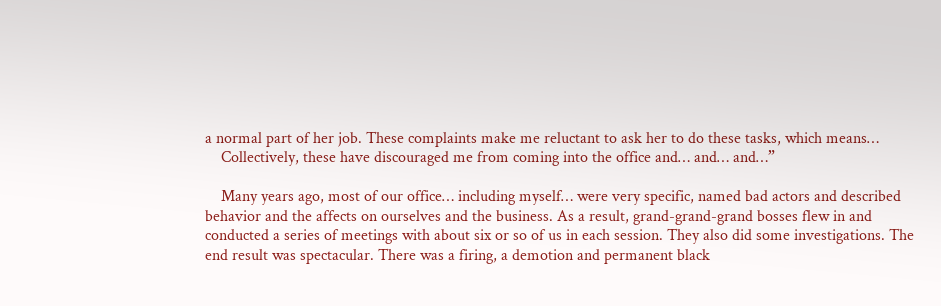a normal part of her job. These complaints make me reluctant to ask her to do these tasks, which means…
    Collectively, these have discouraged me from coming into the office and… and… and…”

    Many years ago, most of our office… including myself… were very specific, named bad actors and described behavior and the affects on ourselves and the business. As a result, grand-grand-grand bosses flew in and conducted a series of meetings with about six or so of us in each session. They also did some investigations. The end result was spectacular. There was a firing, a demotion and permanent black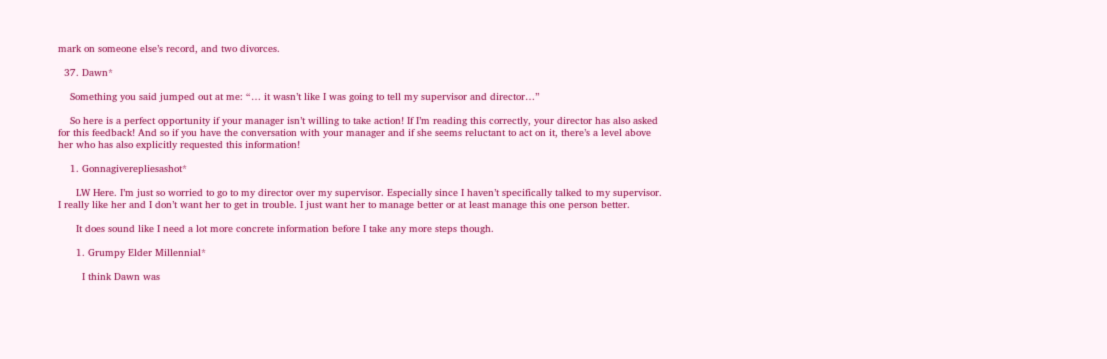mark on someone else’s record, and two divorces.

  37. Dawn*

    Something you said jumped out at me: “… it wasn’t like I was going to tell my supervisor and director…”

    So here is a perfect opportunity if your manager isn’t willing to take action! If I’m reading this correctly, your director has also asked for this feedback! And so if you have the conversation with your manager and if she seems reluctant to act on it, there’s a level above her who has also explicitly requested this information!

    1. Gonnagiverepliesashot*

      LW Here. I’m just so worried to go to my director over my supervisor. Especially since I haven’t specifically talked to my supervisor. I really like her and I don’t want her to get in trouble. I just want her to manage better or at least manage this one person better.

      It does sound like I need a lot more concrete information before I take any more steps though.

      1. Grumpy Elder Millennial*

        I think Dawn was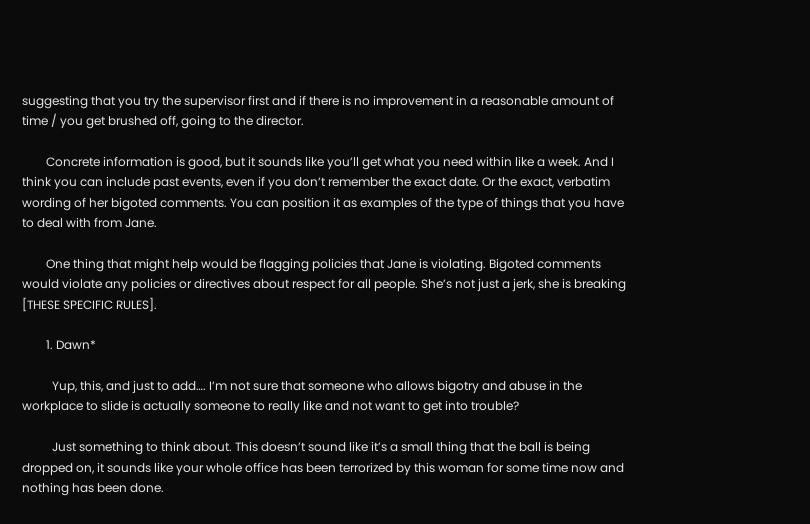suggesting that you try the supervisor first and if there is no improvement in a reasonable amount of time / you get brushed off, going to the director.

        Concrete information is good, but it sounds like you’ll get what you need within like a week. And I think you can include past events, even if you don’t remember the exact date. Or the exact, verbatim wording of her bigoted comments. You can position it as examples of the type of things that you have to deal with from Jane.

        One thing that might help would be flagging policies that Jane is violating. Bigoted comments would violate any policies or directives about respect for all people. She’s not just a jerk, she is breaking [THESE SPECIFIC RULES].

        1. Dawn*

          Yup, this, and just to add…. I’m not sure that someone who allows bigotry and abuse in the workplace to slide is actually someone to really like and not want to get into trouble?

          Just something to think about. This doesn’t sound like it’s a small thing that the ball is being dropped on, it sounds like your whole office has been terrorized by this woman for some time now and nothing has been done.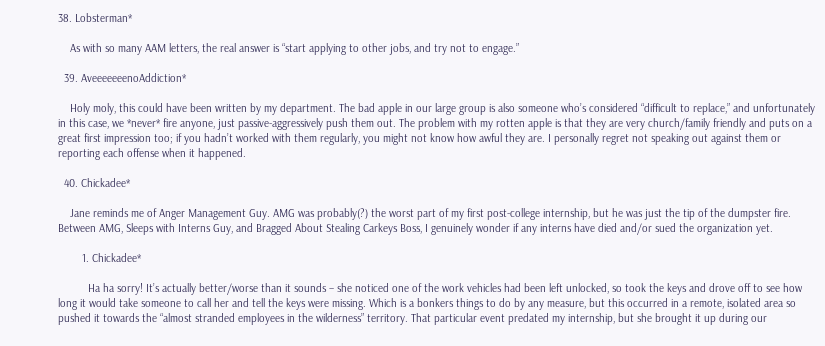38. Lobsterman*

    As with so many AAM letters, the real answer is “start applying to other jobs, and try not to engage.”

  39. AveeeeeeenoAddiction*

    Holy moly, this could have been written by my department. The bad apple in our large group is also someone who’s considered “difficult to replace,” and unfortunately in this case, we *never* fire anyone, just passive-aggressively push them out. The problem with my rotten apple is that they are very church/family friendly and puts on a great first impression too; if you hadn’t worked with them regularly, you might not know how awful they are. I personally regret not speaking out against them or reporting each offense when it happened.

  40. Chickadee*

    Jane reminds me of Anger Management Guy. AMG was probably(?) the worst part of my first post-college internship, but he was just the tip of the dumpster fire. Between AMG, Sleeps with Interns Guy, and Bragged About Stealing Carkeys Boss, I genuinely wonder if any interns have died and/or sued the organization yet.

        1. Chickadee*

          Ha ha sorry! It’s actually better/worse than it sounds – she noticed one of the work vehicles had been left unlocked, so took the keys and drove off to see how long it would take someone to call her and tell the keys were missing. Which is a bonkers things to do by any measure, but this occurred in a remote, isolated area so pushed it towards the “almost stranded employees in the wilderness” territory. That particular event predated my internship, but she brought it up during our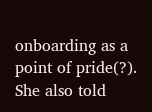onboarding as a point of pride(?). She also told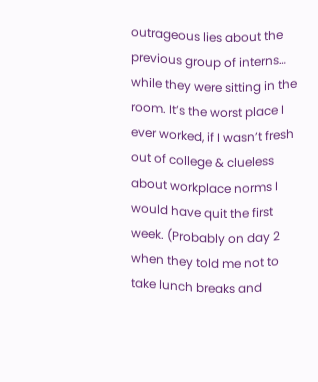outrageous lies about the previous group of interns… while they were sitting in the room. It’s the worst place I ever worked, if I wasn’t fresh out of college & clueless about workplace norms I would have quit the first week. (Probably on day 2 when they told me not to take lunch breaks and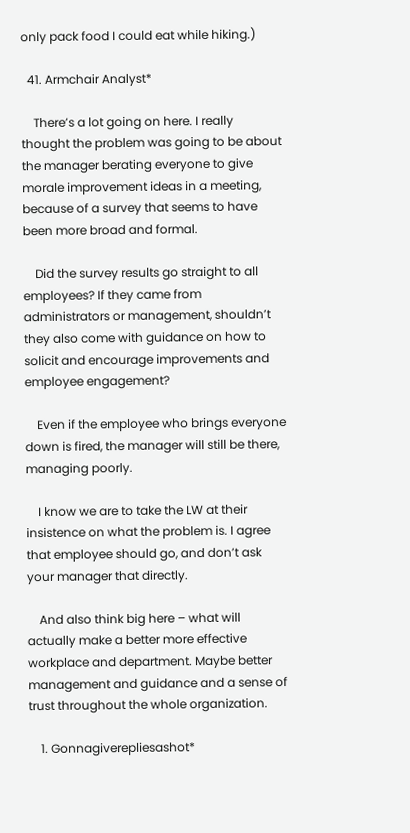only pack food I could eat while hiking.)

  41. Armchair Analyst*

    There’s a lot going on here. I really thought the problem was going to be about the manager berating everyone to give morale improvement ideas in a meeting, because of a survey that seems to have been more broad and formal.

    Did the survey results go straight to all employees? If they came from administrators or management, shouldn’t they also come with guidance on how to solicit and encourage improvements and employee engagement?

    Even if the employee who brings everyone down is fired, the manager will still be there, managing poorly.

    I know we are to take the LW at their insistence on what the problem is. I agree that employee should go, and don’t ask your manager that directly.

    And also think big here – what will actually make a better more effective workplace and department. Maybe better management and guidance and a sense of trust throughout the whole organization.

    1. Gonnagiverepliesashot*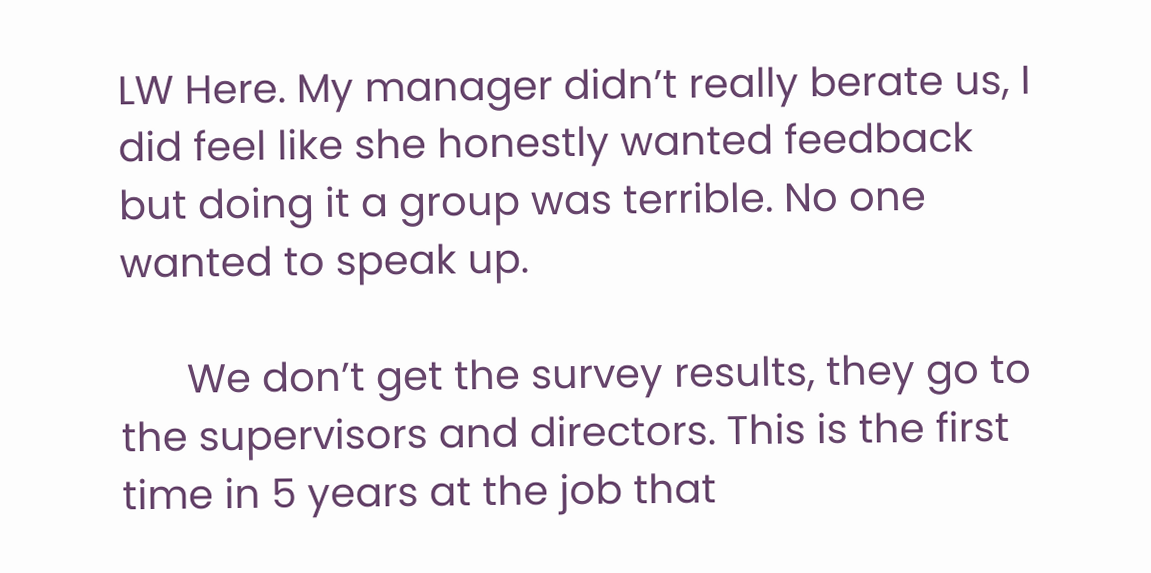LW Here. My manager didn’t really berate us, I did feel like she honestly wanted feedback but doing it a group was terrible. No one wanted to speak up.

      We don’t get the survey results, they go to the supervisors and directors. This is the first time in 5 years at the job that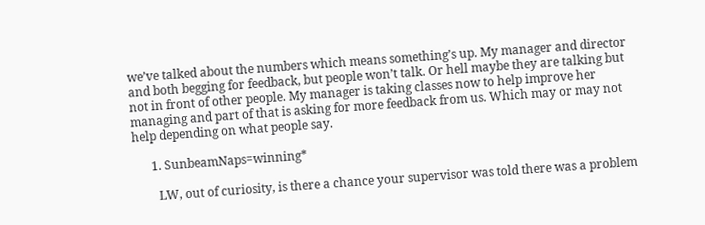we’ve talked about the numbers which means something’s up. My manager and director and both begging for feedback, but people won’t talk. Or hell maybe they are talking but not in front of other people. My manager is taking classes now to help improve her managing and part of that is asking for more feedback from us. Which may or may not help depending on what people say.

      1. SunbeamNaps=winning*

        LW, out of curiosity, is there a chance your supervisor was told there was a problem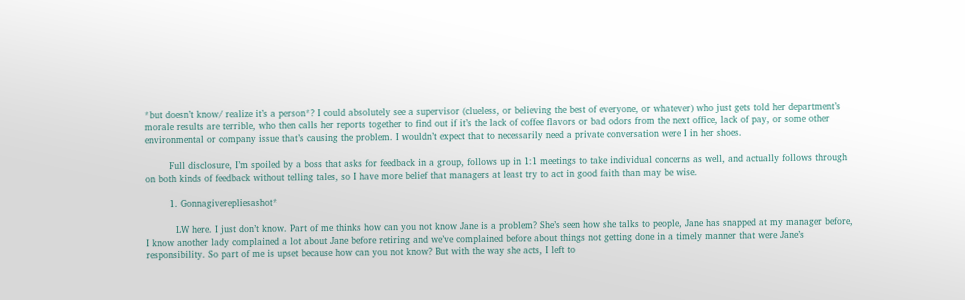*but doesn’t know/ realize it’s a person*? I could absolutely see a supervisor (clueless, or believing the best of everyone, or whatever) who just gets told her department’s morale results are terrible, who then calls her reports together to find out if it’s the lack of coffee flavors or bad odors from the next office, lack of pay, or some other environmental or company issue that’s causing the problem. I wouldn’t expect that to necessarily need a private conversation were I in her shoes.

        Full disclosure, I’m spoiled by a boss that asks for feedback in a group, follows up in 1:1 meetings to take individual concerns as well, and actually follows through on both kinds of feedback without telling tales, so I have more belief that managers at least try to act in good faith than may be wise.

        1. Gonnagiverepliesashot*

          LW here. I just don’t know. Part of me thinks how can you not know Jane is a problem? She’s seen how she talks to people, Jane has snapped at my manager before, I know another lady complained a lot about Jane before retiring and we’ve complained before about things not getting done in a timely manner that were Jane’s responsibility. So part of me is upset because how can you not know? But with the way she acts, I left to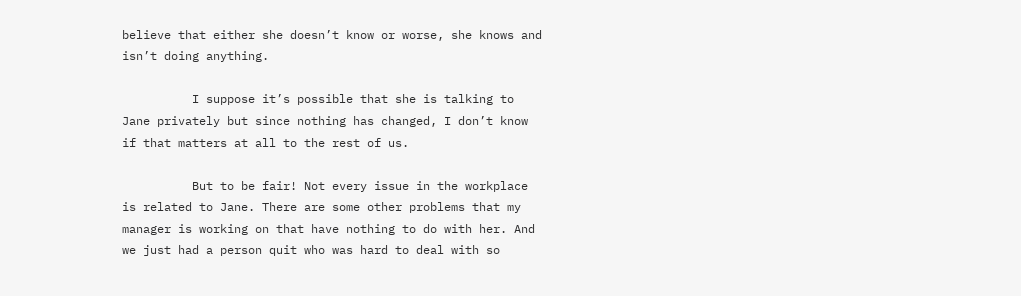believe that either she doesn’t know or worse, she knows and isn’t doing anything.

          I suppose it’s possible that she is talking to Jane privately but since nothing has changed, I don’t know if that matters at all to the rest of us.

          But to be fair! Not every issue in the workplace is related to Jane. There are some other problems that my manager is working on that have nothing to do with her. And we just had a person quit who was hard to deal with so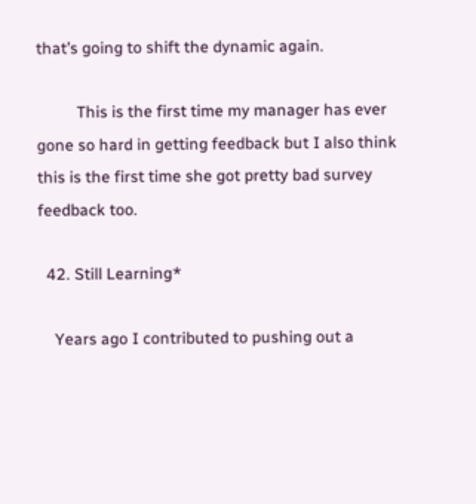that’s going to shift the dynamic again.

          This is the first time my manager has ever gone so hard in getting feedback but I also think this is the first time she got pretty bad survey feedback too.

  42. Still Learning*

    Years ago I contributed to pushing out a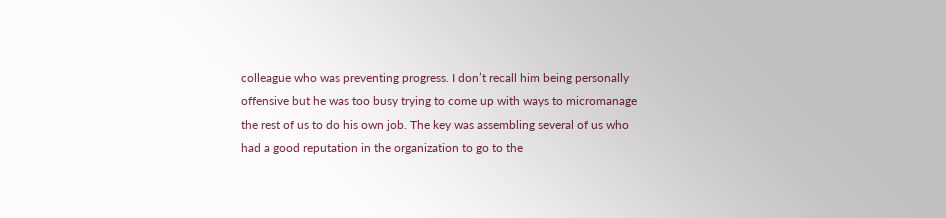colleague who was preventing progress. I don’t recall him being personally offensive but he was too busy trying to come up with ways to micromanage the rest of us to do his own job. The key was assembling several of us who had a good reputation in the organization to go to the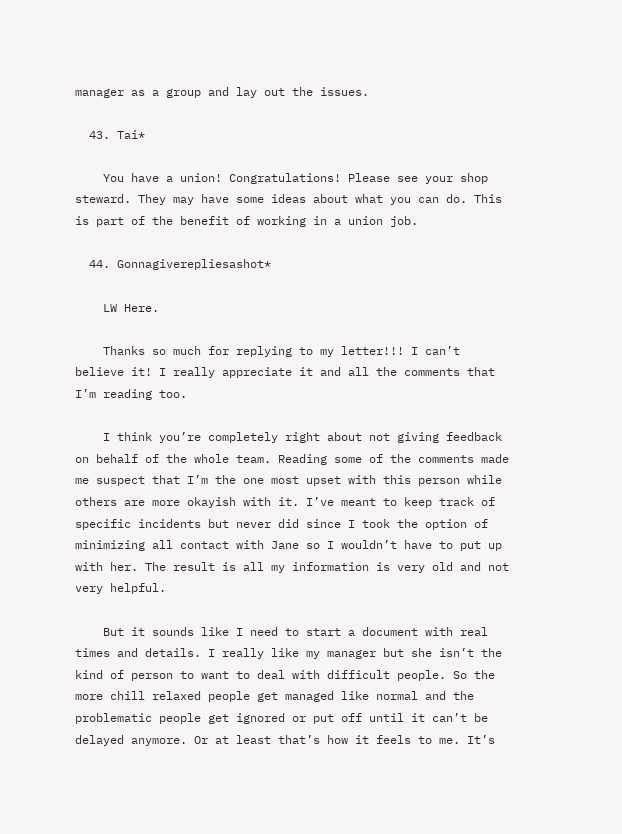manager as a group and lay out the issues.

  43. Tai*

    You have a union! Congratulations! Please see your shop steward. They may have some ideas about what you can do. This is part of the benefit of working in a union job.

  44. Gonnagiverepliesashot*

    LW Here.

    Thanks so much for replying to my letter!!! I can’t believe it! I really appreciate it and all the comments that I’m reading too.

    I think you’re completely right about not giving feedback on behalf of the whole team. Reading some of the comments made me suspect that I’m the one most upset with this person while others are more okayish with it. I’ve meant to keep track of specific incidents but never did since I took the option of minimizing all contact with Jane so I wouldn’t have to put up with her. The result is all my information is very old and not very helpful.

    But it sounds like I need to start a document with real times and details. I really like my manager but she isn’t the kind of person to want to deal with difficult people. So the more chill relaxed people get managed like normal and the problematic people get ignored or put off until it can’t be delayed anymore. Or at least that’s how it feels to me. It’s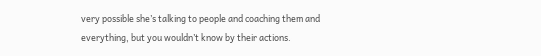very possible she’s talking to people and coaching them and everything, but you wouldn’t know by their actions.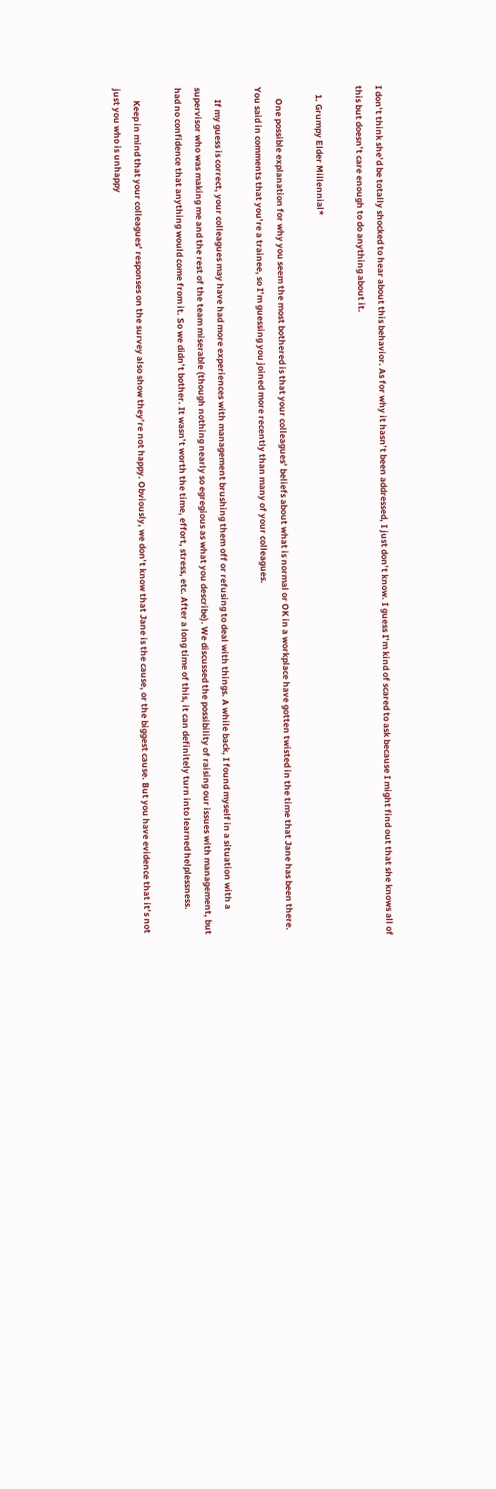I don’t think she’d be totally shocked to hear about this behavior. As for why it hasn’t been addressed, I just don’t know. I guess I’m kind of scared to ask because I might find out that she knows all of this but doesn’t care enough to do anything about it.

    1. Grumpy Elder Millennial*

      One possible explanation for why you seem the most bothered is that your colleagues’ beliefs about what is normal or OK in a workplace have gotten twisted in the time that Jane has been there. You said in comments that you’re a trainee, so I’m guessing you joined more recently than many of your colleagues.

      If my guess is correct, your colleagues may have had more experiences with management brushing them off or refusing to deal with things. A while back, I found myself in a situation with a supervisor who was making me and the rest of the team miserable (though nothing nearly so egregious as what you describe). We discussed the possibility of raising our issues with management, but had no confidence that anything would come from it. So we didn’t bother. It wasn’t worth the time, effort, stress, etc. After a long time of this, it can definitely turn into learned helplessness.

      Keep in mind that your colleagues’ responses on the survey also show they’re not happy. Obviously, we don’t know that Jane is the cause, or the biggest cause. But you have evidence that it’s not just you who is unhappy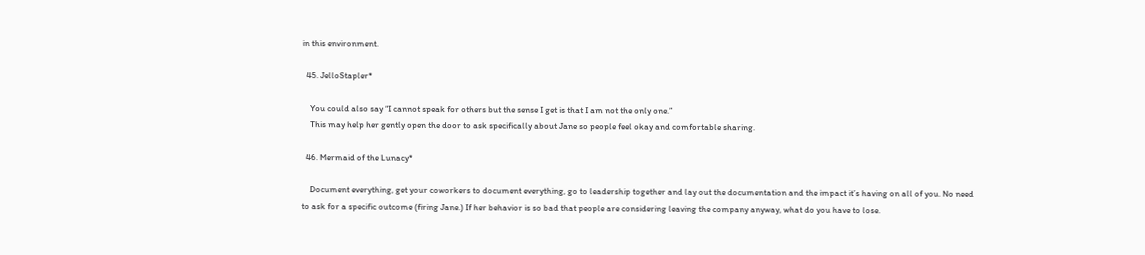in this environment.

  45. JelloStapler*

    You could also say “I cannot speak for others but the sense I get is that I am not the only one.”
    This may help her gently open the door to ask specifically about Jane so people feel okay and comfortable sharing.

  46. Mermaid of the Lunacy*

    Document everything, get your coworkers to document everything, go to leadership together and lay out the documentation and the impact it’s having on all of you. No need to ask for a specific outcome (firing Jane.) If her behavior is so bad that people are considering leaving the company anyway, what do you have to lose.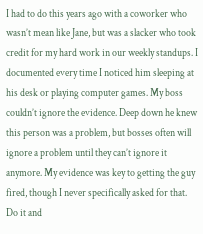I had to do this years ago with a coworker who wasn’t mean like Jane, but was a slacker who took credit for my hard work in our weekly standups. I documented every time I noticed him sleeping at his desk or playing computer games. My boss couldn’t ignore the evidence. Deep down he knew this person was a problem, but bosses often will ignore a problem until they can’t ignore it anymore. My evidence was key to getting the guy fired, though I never specifically asked for that. Do it and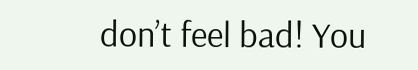don’t feel bad! You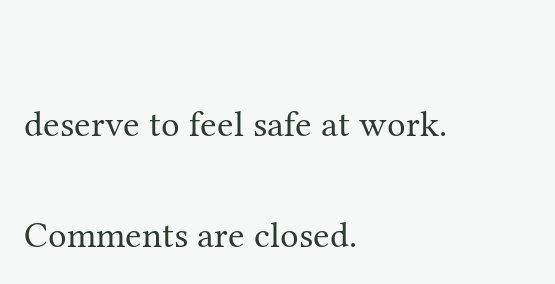deserve to feel safe at work.

Comments are closed.